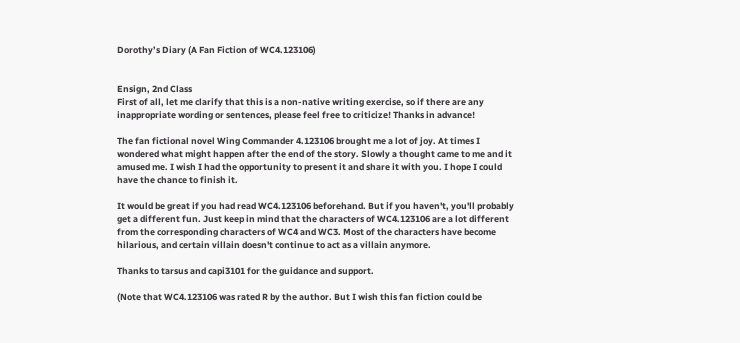Dorothy’s Diary (A Fan Fiction of WC4.123106)


Ensign, 2nd Class
First of all, let me clarify that this is a non-native writing exercise, so if there are any inappropriate wording or sentences, please feel free to criticize! Thanks in advance!

The fan fictional novel Wing Commander 4.123106 brought me a lot of joy. At times I wondered what might happen after the end of the story. Slowly a thought came to me and it amused me. I wish I had the opportunity to present it and share it with you. I hope I could have the chance to finish it.

It would be great if you had read WC4.123106 beforehand. But if you haven't, you'll probably get a different fun. Just keep in mind that the characters of WC4.123106 are a lot different from the corresponding characters of WC4 and WC3. Most of the characters have become hilarious, and certain villain doesn't continue to act as a villain anymore.

Thanks to tarsus and capi3101 for the guidance and support.

(Note that WC4.123106 was rated R by the author. But I wish this fan fiction could be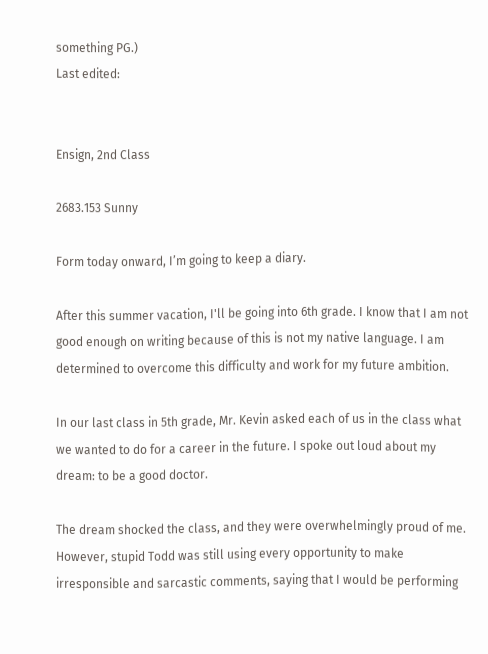something PG.)
Last edited:


Ensign, 2nd Class

2683.153 Sunny

Form today onward, I’m going to keep a diary.

After this summer vacation, I'll be going into 6th grade. I know that I am not good enough on writing because of this is not my native language. I am determined to overcome this difficulty and work for my future ambition.

In our last class in 5th grade, Mr. Kevin asked each of us in the class what we wanted to do for a career in the future. I spoke out loud about my dream: to be a good doctor.

The dream shocked the class, and they were overwhelmingly proud of me. However, stupid Todd was still using every opportunity to make irresponsible and sarcastic comments, saying that I would be performing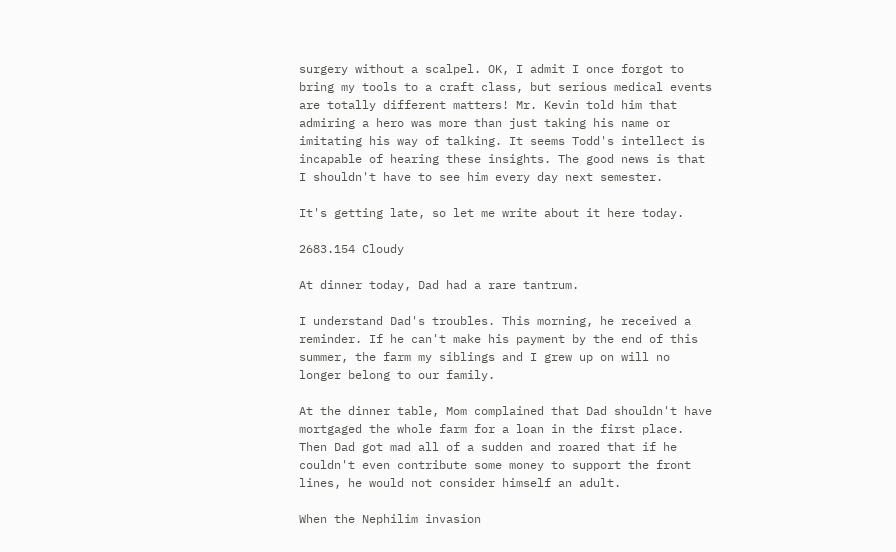surgery without a scalpel. OK, I admit I once forgot to bring my tools to a craft class, but serious medical events are totally different matters! Mr. Kevin told him that admiring a hero was more than just taking his name or imitating his way of talking. It seems Todd's intellect is incapable of hearing these insights. The good news is that I shouldn't have to see him every day next semester.

It's getting late, so let me write about it here today.

2683.154 Cloudy

At dinner today, Dad had a rare tantrum.

I understand Dad's troubles. This morning, he received a reminder. If he can't make his payment by the end of this summer, the farm my siblings and I grew up on will no longer belong to our family.

At the dinner table, Mom complained that Dad shouldn't have mortgaged the whole farm for a loan in the first place. Then Dad got mad all of a sudden and roared that if he couldn't even contribute some money to support the front lines, he would not consider himself an adult.

When the Nephilim invasion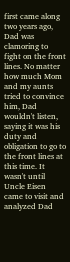first came along two years ago, Dad was clamoring to fight on the front lines. No matter how much Mom and my aunts tried to convince him, Dad wouldn't listen, saying it was his duty and obligation to go to the front lines at this time. It wasn't until Uncle Eisen came to visit and analyzed Dad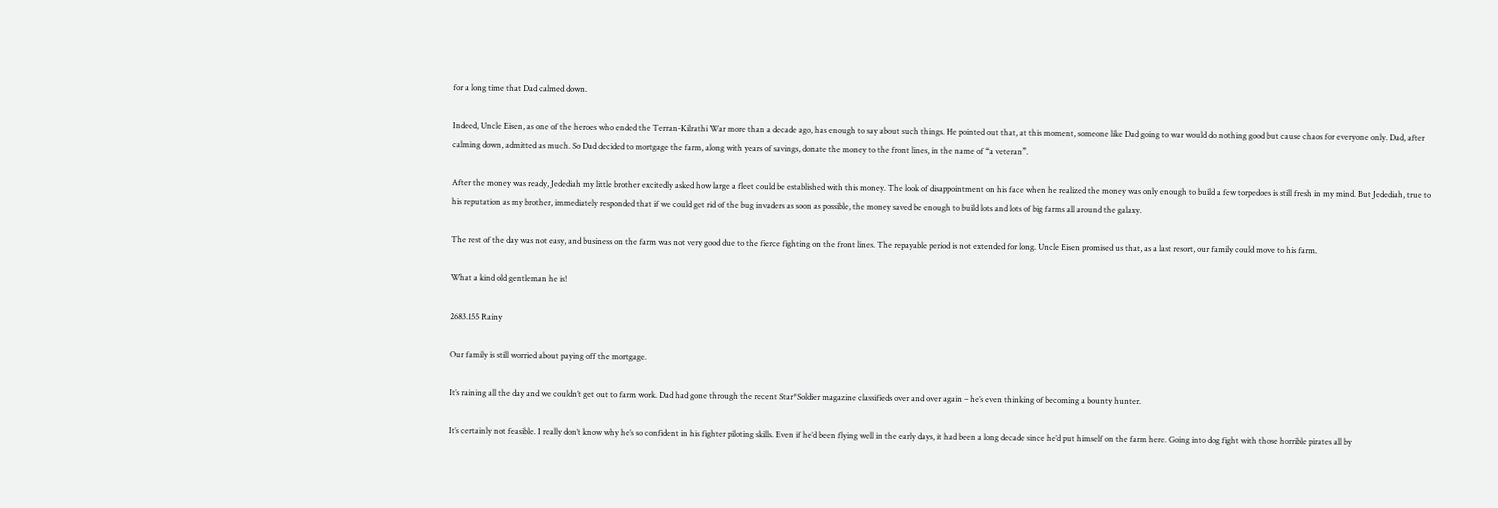for a long time that Dad calmed down.

Indeed, Uncle Eisen, as one of the heroes who ended the Terran-Kilrathi War more than a decade ago, has enough to say about such things. He pointed out that, at this moment, someone like Dad going to war would do nothing good but cause chaos for everyone only. Dad, after calming down, admitted as much. So Dad decided to mortgage the farm, along with years of savings, donate the money to the front lines, in the name of “a veteran”.

After the money was ready, Jedediah my little brother excitedly asked how large a fleet could be established with this money. The look of disappointment on his face when he realized the money was only enough to build a few torpedoes is still fresh in my mind. But Jedediah, true to his reputation as my brother, immediately responded that if we could get rid of the bug invaders as soon as possible, the money saved be enough to build lots and lots of big farms all around the galaxy.

The rest of the day was not easy, and business on the farm was not very good due to the fierce fighting on the front lines. The repayable period is not extended for long. Uncle Eisen promised us that, as a last resort, our family could move to his farm.

What a kind old gentleman he is!

2683.155 Rainy

Our family is still worried about paying off the mortgage.

It’s raining all the day and we couldn’t get out to farm work. Dad had gone through the recent Star*Soldier magazine classifieds over and over again – he’s even thinking of becoming a bounty hunter.

It’s certainly not feasible. I really don’t know why he’s so confident in his fighter piloting skills. Even if he’d been flying well in the early days, it had been a long decade since he’d put himself on the farm here. Going into dog fight with those horrible pirates all by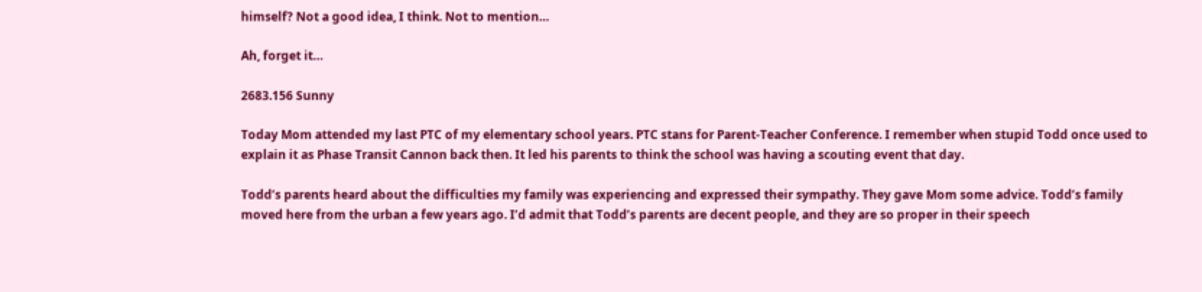himself? Not a good idea, I think. Not to mention…

Ah, forget it…

2683.156 Sunny

Today Mom attended my last PTC of my elementary school years. PTC stans for Parent-Teacher Conference. I remember when stupid Todd once used to explain it as Phase Transit Cannon back then. It led his parents to think the school was having a scouting event that day.

Todd’s parents heard about the difficulties my family was experiencing and expressed their sympathy. They gave Mom some advice. Todd’s family moved here from the urban a few years ago. I’d admit that Todd’s parents are decent people, and they are so proper in their speech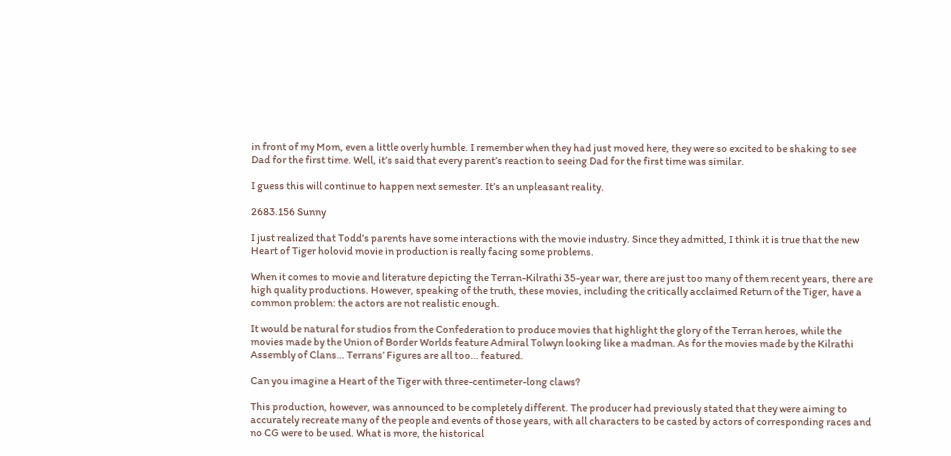in front of my Mom, even a little overly humble. I remember when they had just moved here, they were so excited to be shaking to see Dad for the first time. Well, it’s said that every parent’s reaction to seeing Dad for the first time was similar.

I guess this will continue to happen next semester. It’s an unpleasant reality.

2683.156 Sunny

I just realized that Todd’s parents have some interactions with the movie industry. Since they admitted, I think it is true that the new Heart of Tiger holovid movie in production is really facing some problems.

When it comes to movie and literature depicting the Terran-Kilrathi 35-year war, there are just too many of them recent years, there are high quality productions. However, speaking of the truth, these movies, including the critically acclaimed Return of the Tiger, have a common problem: the actors are not realistic enough.

It would be natural for studios from the Confederation to produce movies that highlight the glory of the Terran heroes, while the movies made by the Union of Border Worlds feature Admiral Tolwyn looking like a madman. As for the movies made by the Kilrathi Assembly of Clans… Terrans’ Figures are all too… featured.

Can you imagine a Heart of the Tiger with three-centimeter-long claws?

This production, however, was announced to be completely different. The producer had previously stated that they were aiming to accurately recreate many of the people and events of those years, with all characters to be casted by actors of corresponding races and no CG were to be used. What is more, the historical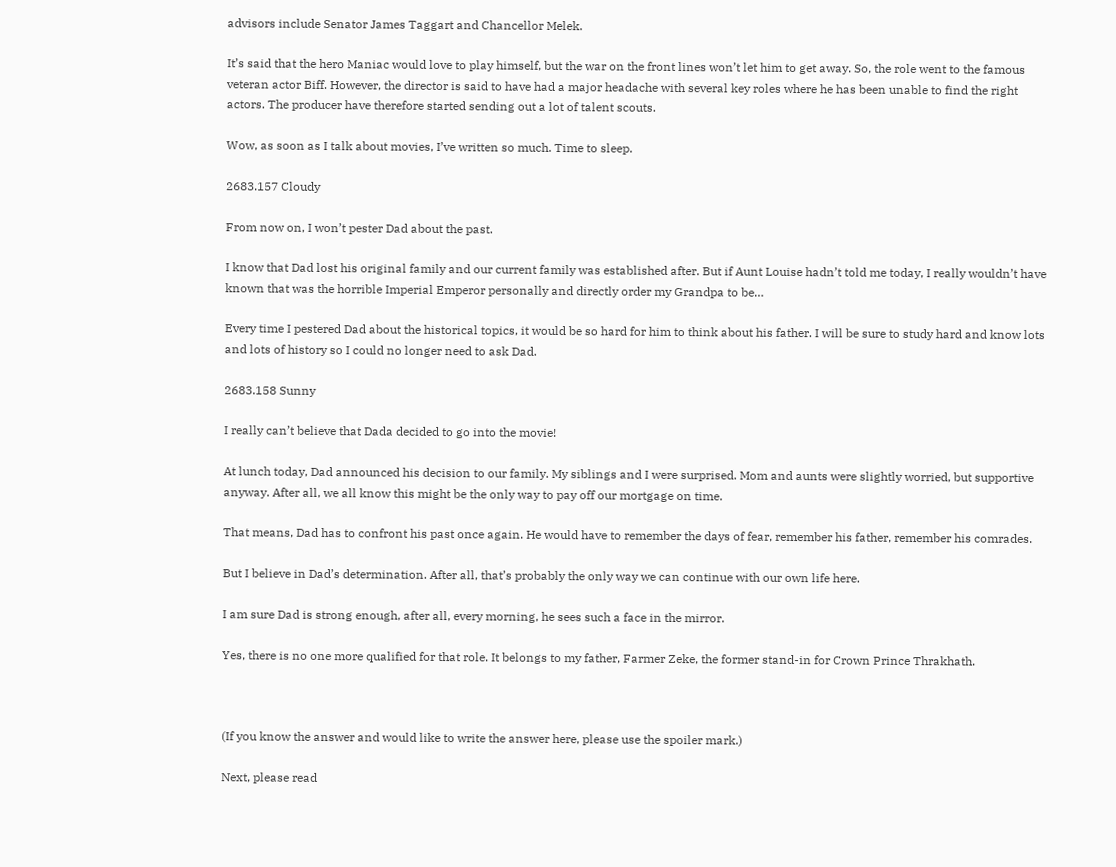advisors include Senator James Taggart and Chancellor Melek.

It’s said that the hero Maniac would love to play himself, but the war on the front lines won’t let him to get away. So, the role went to the famous veteran actor Biff. However, the director is said to have had a major headache with several key roles where he has been unable to find the right actors. The producer have therefore started sending out a lot of talent scouts.

Wow, as soon as I talk about movies, I’ve written so much. Time to sleep.

2683.157 Cloudy

From now on, I won’t pester Dad about the past.

I know that Dad lost his original family and our current family was established after. But if Aunt Louise hadn’t told me today, I really wouldn’t have known that was the horrible Imperial Emperor personally and directly order my Grandpa to be…

Every time I pestered Dad about the historical topics, it would be so hard for him to think about his father. I will be sure to study hard and know lots and lots of history so I could no longer need to ask Dad.

2683.158 Sunny

I really can’t believe that Dada decided to go into the movie!

At lunch today, Dad announced his decision to our family. My siblings and I were surprised. Mom and aunts were slightly worried, but supportive anyway. After all, we all know this might be the only way to pay off our mortgage on time.

That means, Dad has to confront his past once again. He would have to remember the days of fear, remember his father, remember his comrades.

But I believe in Dad’s determination. After all, that’s probably the only way we can continue with our own life here.

I am sure Dad is strong enough, after all, every morning, he sees such a face in the mirror.

Yes, there is no one more qualified for that role. It belongs to my father, Farmer Zeke, the former stand-in for Crown Prince Thrakhath.



(If you know the answer and would like to write the answer here, please use the spoiler mark.)

Next, please read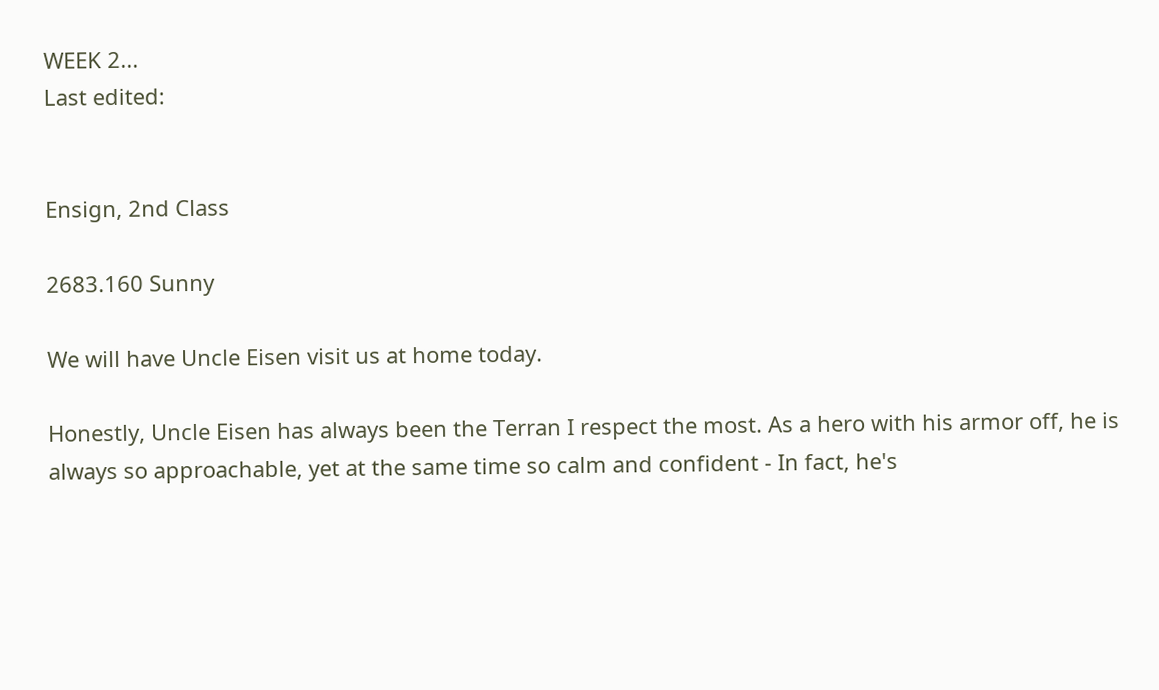WEEK 2...
Last edited:


Ensign, 2nd Class

2683.160 Sunny

We will have Uncle Eisen visit us at home today.

Honestly, Uncle Eisen has always been the Terran I respect the most. As a hero with his armor off, he is always so approachable, yet at the same time so calm and confident - In fact, he's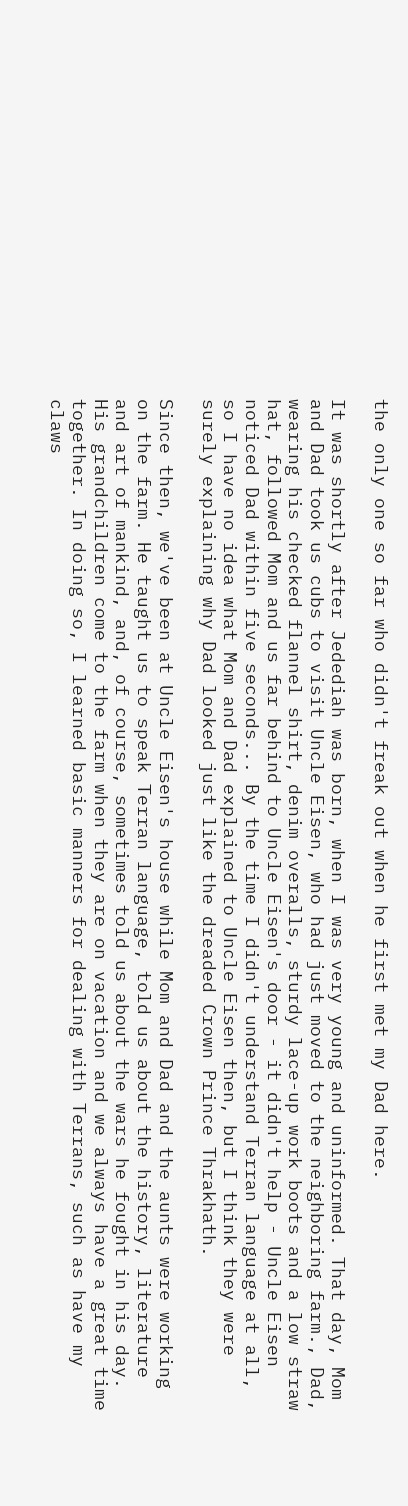the only one so far who didn't freak out when he first met my Dad here.

It was shortly after Jedediah was born, when I was very young and uninformed. That day, Mom and Dad took us cubs to visit Uncle Eisen, who had just moved to the neighboring farm., Dad, wearing his checked flannel shirt, denim overalls, sturdy lace-up work boots and a low straw hat, followed Mom and us far behind to Uncle Eisen's door - it didn't help - Uncle Eisen noticed Dad within five seconds... By the time I didn't understand Terran language at all, so I have no idea what Mom and Dad explained to Uncle Eisen then, but I think they were surely explaining why Dad looked just like the dreaded Crown Prince Thrakhath.

Since then, we've been at Uncle Eisen's house while Mom and Dad and the aunts were working on the farm. He taught us to speak Terran language, told us about the history, literature and art of mankind, and, of course, sometimes told us about the wars he fought in his day. His grandchildren come to the farm when they are on vacation and we always have a great time together. In doing so, I learned basic manners for dealing with Terrans, such as have my claws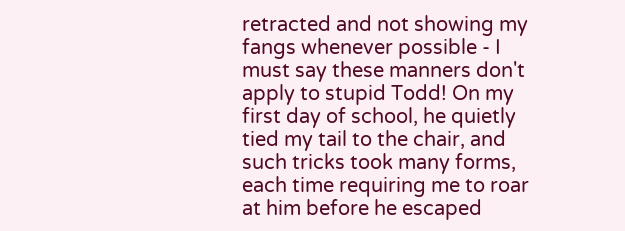retracted and not showing my fangs whenever possible - I must say these manners don't apply to stupid Todd! On my first day of school, he quietly tied my tail to the chair, and such tricks took many forms, each time requiring me to roar at him before he escaped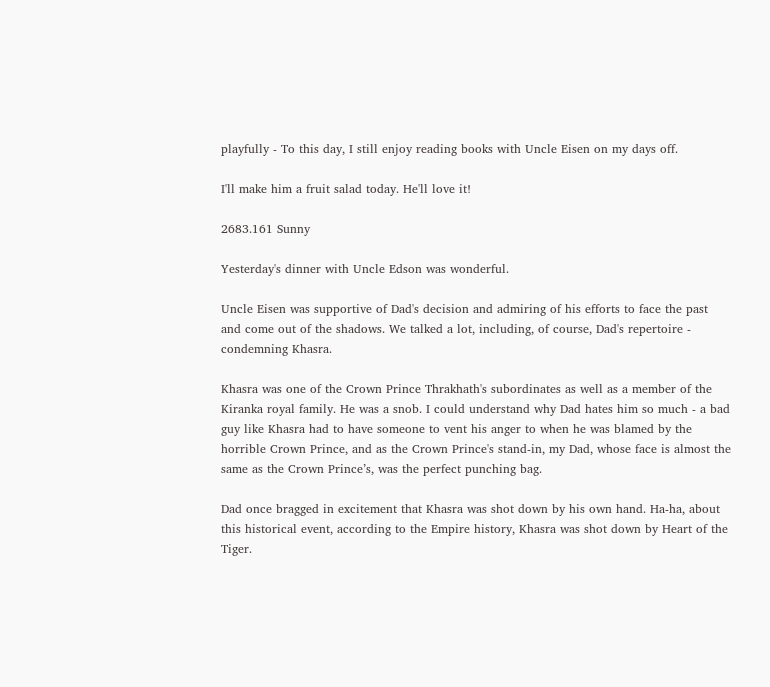playfully - To this day, I still enjoy reading books with Uncle Eisen on my days off.

I'll make him a fruit salad today. He'll love it!

2683.161 Sunny

Yesterday's dinner with Uncle Edson was wonderful.

Uncle Eisen was supportive of Dad's decision and admiring of his efforts to face the past and come out of the shadows. We talked a lot, including, of course, Dad's repertoire - condemning Khasra.

Khasra was one of the Crown Prince Thrakhath's subordinates as well as a member of the Kiranka royal family. He was a snob. I could understand why Dad hates him so much - a bad guy like Khasra had to have someone to vent his anger to when he was blamed by the horrible Crown Prince, and as the Crown Prince's stand-in, my Dad, whose face is almost the same as the Crown Prince’s, was the perfect punching bag.

Dad once bragged in excitement that Khasra was shot down by his own hand. Ha-ha, about this historical event, according to the Empire history, Khasra was shot down by Heart of the Tiger.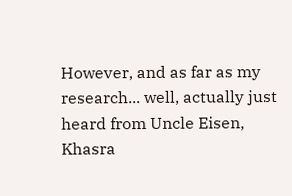However, and as far as my research... well, actually just heard from Uncle Eisen, Khasra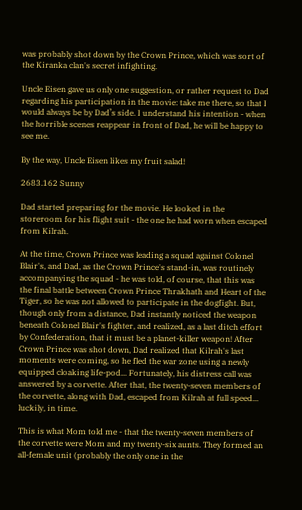was probably shot down by the Crown Prince, which was sort of the Kiranka clan's secret infighting.

Uncle Eisen gave us only one suggestion, or rather request to Dad regarding his participation in the movie: take me there, so that I would always be by Dad’s side. I understand his intention - when the horrible scenes reappear in front of Dad, he will be happy to see me.

By the way, Uncle Eisen likes my fruit salad!

2683.162 Sunny

Dad started preparing for the movie. He looked in the storeroom for his flight suit - the one he had worn when escaped from Kilrah.

At the time, Crown Prince was leading a squad against Colonel Blair's, and Dad, as the Crown Prince's stand-in, was routinely accompanying the squad - he was told, of course, that this was the final battle between Crown Prince Thrakhath and Heart of the Tiger, so he was not allowed to participate in the dogfight. But, though only from a distance, Dad instantly noticed the weapon beneath Colonel Blair's fighter, and realized, as a last ditch effort by Confederation, that it must be a planet-killer weapon! After Crown Prince was shot down, Dad realized that Kilrah's last moments were coming, so he fled the war zone using a newly equipped cloaking life-pod... Fortunately, his distress call was answered by a corvette. After that, the twenty-seven members of the corvette, along with Dad, escaped from Kilrah at full speed... luckily, in time.

This is what Mom told me - that the twenty-seven members of the corvette were Mom and my twenty-six aunts. They formed an all-female unit (probably the only one in the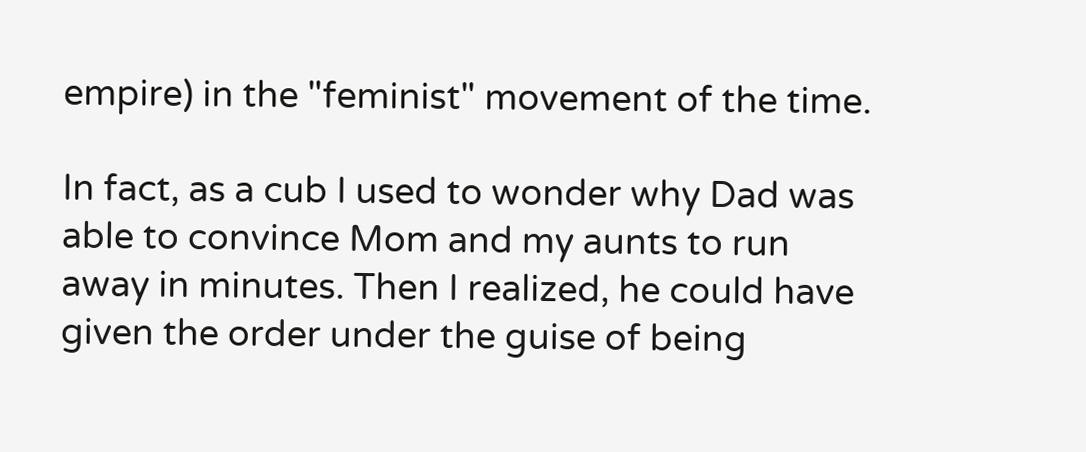empire) in the "feminist" movement of the time.

In fact, as a cub I used to wonder why Dad was able to convince Mom and my aunts to run away in minutes. Then I realized, he could have given the order under the guise of being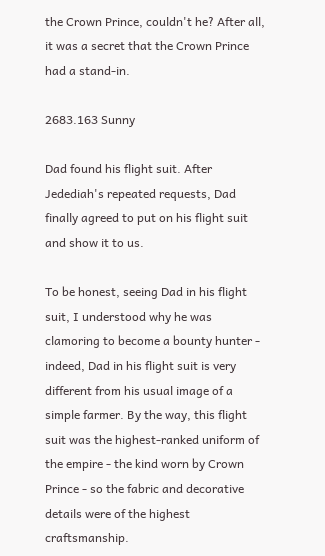the Crown Prince, couldn't he? After all, it was a secret that the Crown Prince had a stand-in.

2683.163 Sunny

Dad found his flight suit. After Jedediah's repeated requests, Dad finally agreed to put on his flight suit and show it to us.

To be honest, seeing Dad in his flight suit, I understood why he was clamoring to become a bounty hunter - indeed, Dad in his flight suit is very different from his usual image of a simple farmer. By the way, this flight suit was the highest-ranked uniform of the empire - the kind worn by Crown Prince - so the fabric and decorative details were of the highest craftsmanship.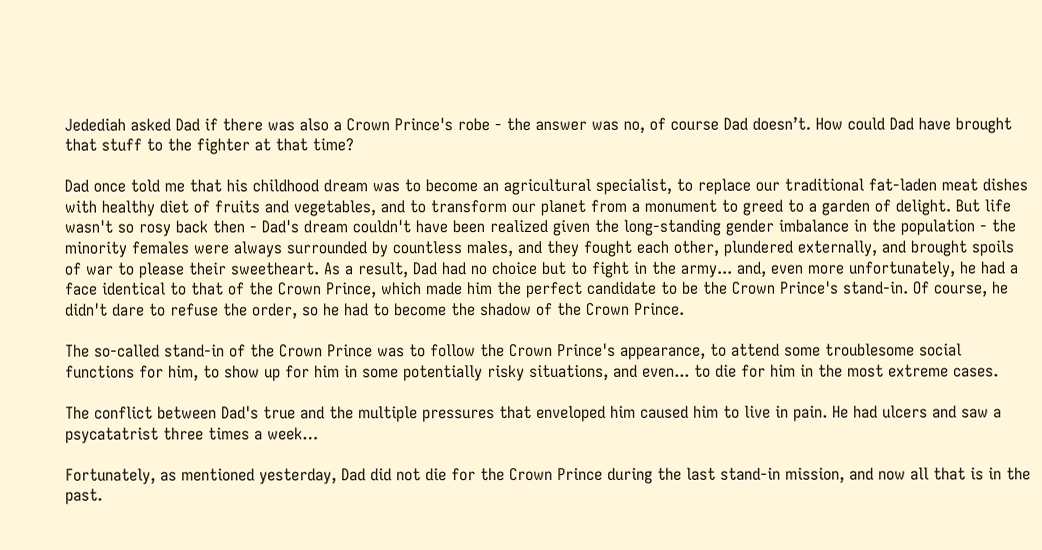Jedediah asked Dad if there was also a Crown Prince's robe - the answer was no, of course Dad doesn’t. How could Dad have brought that stuff to the fighter at that time?

Dad once told me that his childhood dream was to become an agricultural specialist, to replace our traditional fat-laden meat dishes with healthy diet of fruits and vegetables, and to transform our planet from a monument to greed to a garden of delight. But life wasn't so rosy back then - Dad's dream couldn't have been realized given the long-standing gender imbalance in the population - the minority females were always surrounded by countless males, and they fought each other, plundered externally, and brought spoils of war to please their sweetheart. As a result, Dad had no choice but to fight in the army... and, even more unfortunately, he had a face identical to that of the Crown Prince, which made him the perfect candidate to be the Crown Prince's stand-in. Of course, he didn't dare to refuse the order, so he had to become the shadow of the Crown Prince.

The so-called stand-in of the Crown Prince was to follow the Crown Prince's appearance, to attend some troublesome social functions for him, to show up for him in some potentially risky situations, and even... to die for him in the most extreme cases.

The conflict between Dad's true and the multiple pressures that enveloped him caused him to live in pain. He had ulcers and saw a psycatatrist three times a week…

Fortunately, as mentioned yesterday, Dad did not die for the Crown Prince during the last stand-in mission, and now all that is in the past.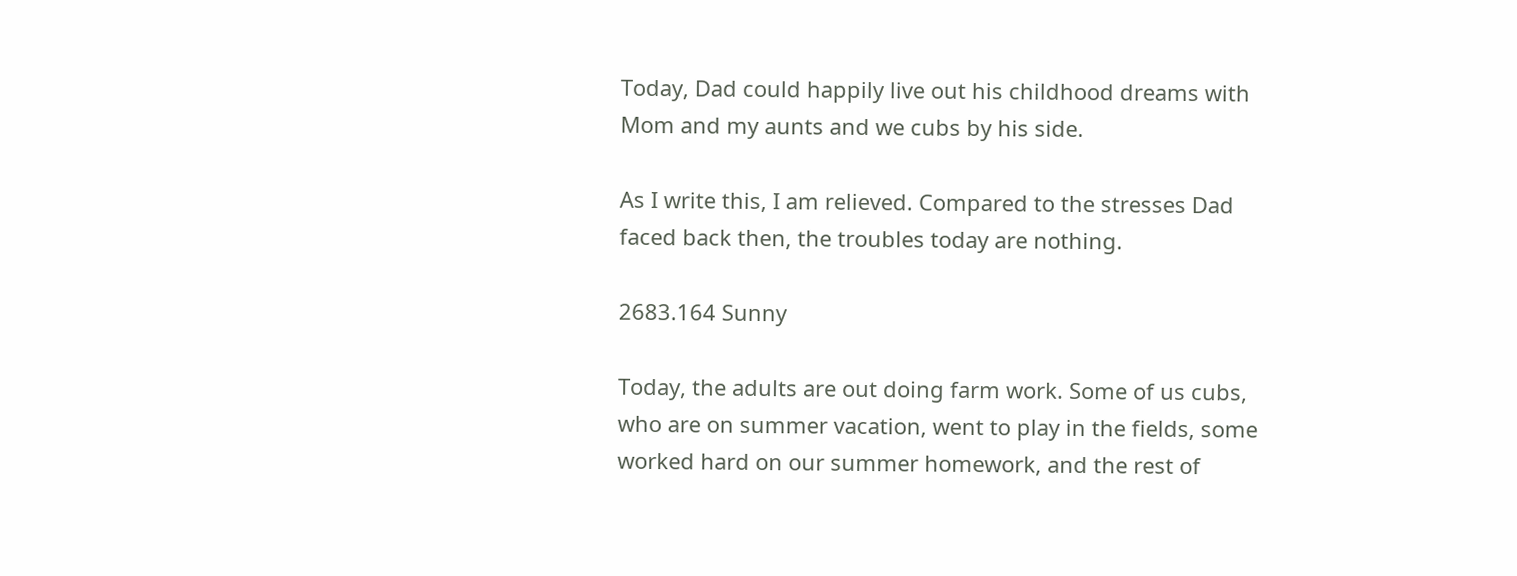Today, Dad could happily live out his childhood dreams with Mom and my aunts and we cubs by his side.

As I write this, I am relieved. Compared to the stresses Dad faced back then, the troubles today are nothing.

2683.164 Sunny

Today, the adults are out doing farm work. Some of us cubs, who are on summer vacation, went to play in the fields, some worked hard on our summer homework, and the rest of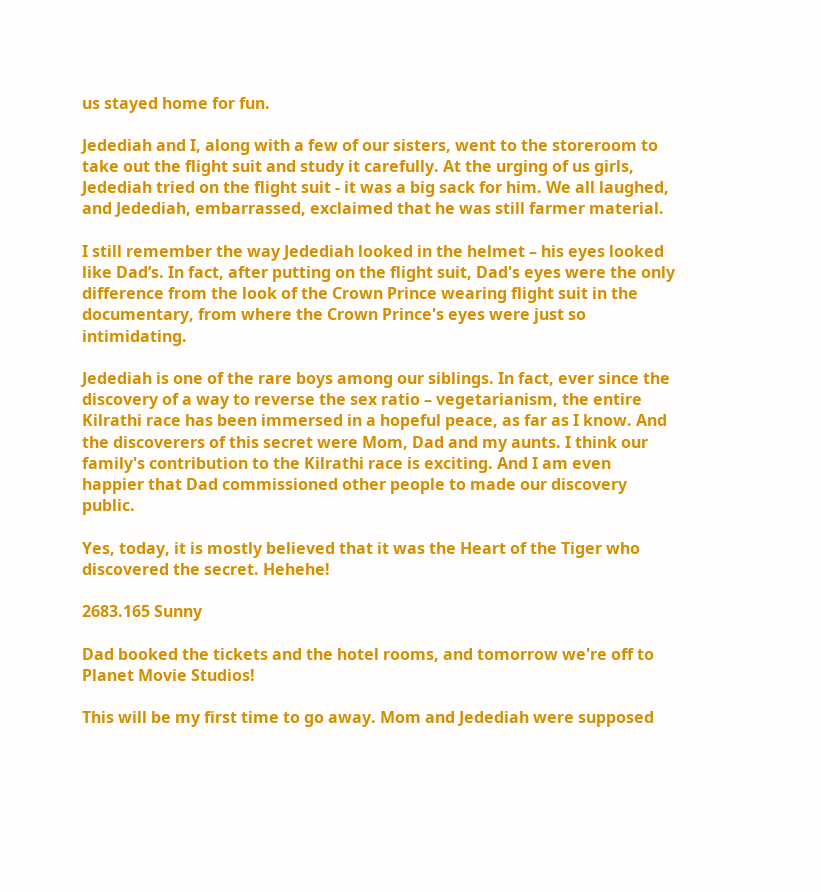us stayed home for fun.

Jedediah and I, along with a few of our sisters, went to the storeroom to take out the flight suit and study it carefully. At the urging of us girls, Jedediah tried on the flight suit - it was a big sack for him. We all laughed, and Jedediah, embarrassed, exclaimed that he was still farmer material.

I still remember the way Jedediah looked in the helmet – his eyes looked like Dad’s. In fact, after putting on the flight suit, Dad's eyes were the only difference from the look of the Crown Prince wearing flight suit in the documentary, from where the Crown Prince's eyes were just so intimidating.

Jedediah is one of the rare boys among our siblings. In fact, ever since the discovery of a way to reverse the sex ratio – vegetarianism, the entire Kilrathi race has been immersed in a hopeful peace, as far as I know. And the discoverers of this secret were Mom, Dad and my aunts. I think our family's contribution to the Kilrathi race is exciting. And I am even happier that Dad commissioned other people to made our discovery public.

Yes, today, it is mostly believed that it was the Heart of the Tiger who discovered the secret. Hehehe!

2683.165 Sunny

Dad booked the tickets and the hotel rooms, and tomorrow we're off to Planet Movie Studios!

This will be my first time to go away. Mom and Jedediah were supposed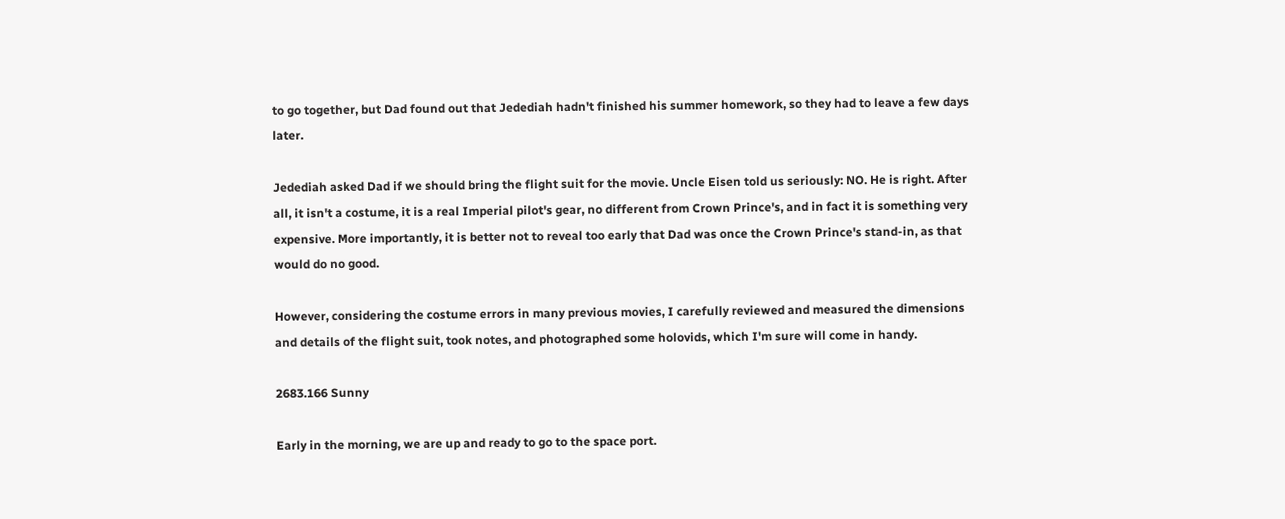to go together, but Dad found out that Jedediah hadn't finished his summer homework, so they had to leave a few days later.

Jedediah asked Dad if we should bring the flight suit for the movie. Uncle Eisen told us seriously: NO. He is right. After all, it isn't a costume, it is a real Imperial pilot's gear, no different from Crown Prince's, and in fact it is something very expensive. More importantly, it is better not to reveal too early that Dad was once the Crown Prince's stand-in, as that would do no good.

However, considering the costume errors in many previous movies, I carefully reviewed and measured the dimensions and details of the flight suit, took notes, and photographed some holovids, which I'm sure will come in handy.

2683.166 Sunny

Early in the morning, we are up and ready to go to the space port.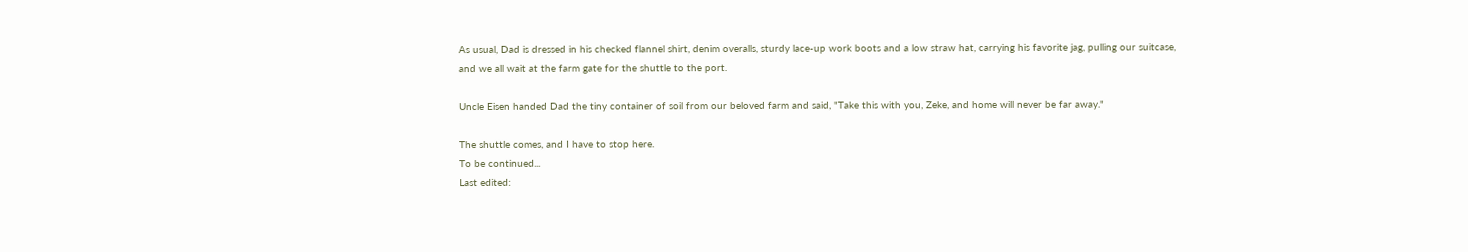As usual, Dad is dressed in his checked flannel shirt, denim overalls, sturdy lace-up work boots and a low straw hat, carrying his favorite jag, pulling our suitcase, and we all wait at the farm gate for the shuttle to the port.

Uncle Eisen handed Dad the tiny container of soil from our beloved farm and said, "Take this with you, Zeke, and home will never be far away."

The shuttle comes, and I have to stop here.
To be continued...
Last edited: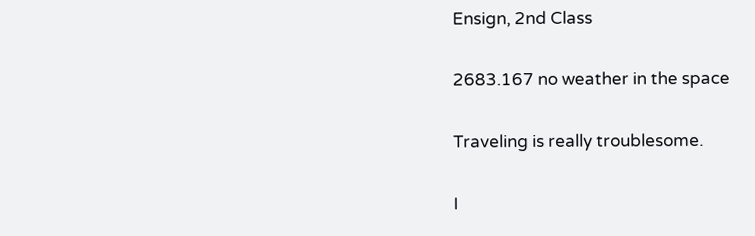Ensign, 2nd Class

2683.167 no weather in the space

Traveling is really troublesome.

I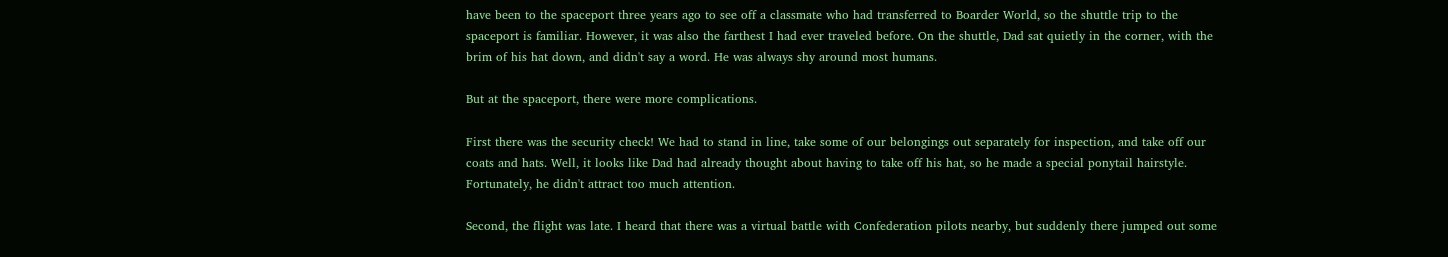have been to the spaceport three years ago to see off a classmate who had transferred to Boarder World, so the shuttle trip to the spaceport is familiar. However, it was also the farthest I had ever traveled before. On the shuttle, Dad sat quietly in the corner, with the brim of his hat down, and didn't say a word. He was always shy around most humans.

But at the spaceport, there were more complications.

First there was the security check! We had to stand in line, take some of our belongings out separately for inspection, and take off our coats and hats. Well, it looks like Dad had already thought about having to take off his hat, so he made a special ponytail hairstyle. Fortunately, he didn't attract too much attention.

Second, the flight was late. I heard that there was a virtual battle with Confederation pilots nearby, but suddenly there jumped out some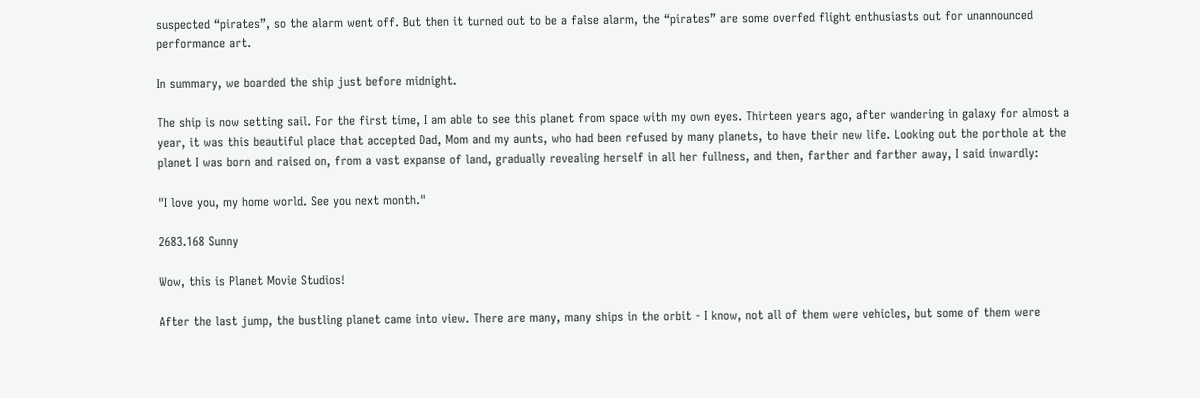suspected “pirates”, so the alarm went off. But then it turned out to be a false alarm, the “pirates” are some overfed flight enthusiasts out for unannounced performance art.

In summary, we boarded the ship just before midnight.

The ship is now setting sail. For the first time, I am able to see this planet from space with my own eyes. Thirteen years ago, after wandering in galaxy for almost a year, it was this beautiful place that accepted Dad, Mom and my aunts, who had been refused by many planets, to have their new life. Looking out the porthole at the planet I was born and raised on, from a vast expanse of land, gradually revealing herself in all her fullness, and then, farther and farther away, I said inwardly:

"I love you, my home world. See you next month."

2683.168 Sunny

Wow, this is Planet Movie Studios!

After the last jump, the bustling planet came into view. There are many, many ships in the orbit - I know, not all of them were vehicles, but some of them were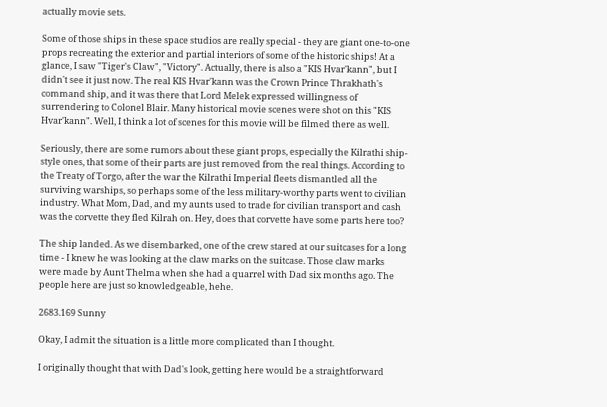actually movie sets.

Some of those ships in these space studios are really special - they are giant one-to-one props recreating the exterior and partial interiors of some of the historic ships! At a glance, I saw "Tiger's Claw", "Victory". Actually, there is also a "KIS Hvar'kann", but I didn't see it just now. The real KIS Hvar'kann was the Crown Prince Thrakhath's command ship, and it was there that Lord Melek expressed willingness of surrendering to Colonel Blair. Many historical movie scenes were shot on this "KIS Hvar'kann". Well, I think a lot of scenes for this movie will be filmed there as well.

Seriously, there are some rumors about these giant props, especially the Kilrathi ship-style ones, that some of their parts are just removed from the real things. According to the Treaty of Torgo, after the war the Kilrathi Imperial fleets dismantled all the surviving warships, so perhaps some of the less military-worthy parts went to civilian industry. What Mom, Dad, and my aunts used to trade for civilian transport and cash was the corvette they fled Kilrah on. Hey, does that corvette have some parts here too?

The ship landed. As we disembarked, one of the crew stared at our suitcases for a long time - I knew he was looking at the claw marks on the suitcase. Those claw marks were made by Aunt Thelma when she had a quarrel with Dad six months ago. The people here are just so knowledgeable, hehe.

2683.169 Sunny

Okay, I admit the situation is a little more complicated than I thought.

I originally thought that with Dad's look, getting here would be a straightforward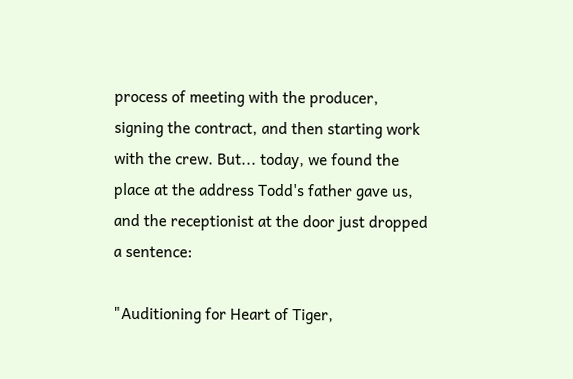process of meeting with the producer, signing the contract, and then starting work with the crew. But... today, we found the place at the address Todd's father gave us, and the receptionist at the door just dropped a sentence:

"Auditioning for Heart of Tiger,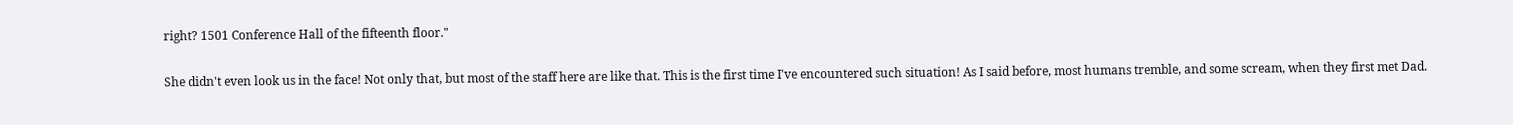right? 1501 Conference Hall of the fifteenth floor."

She didn't even look us in the face! Not only that, but most of the staff here are like that. This is the first time I've encountered such situation! As I said before, most humans tremble, and some scream, when they first met Dad.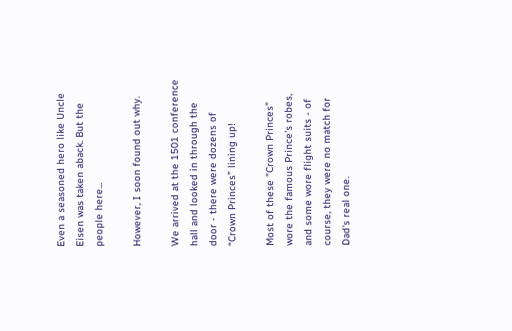Even a seasoned hero like Uncle Eisen was taken aback. But the people here...

However, I soon found out why.

We arrived at the 1501 conference hall and looked in through the door - there were dozens of “Crown Princes” lining up!

Most of these "Crown Princes" wore the famous Prince's robes, and some wore flight suits - of course, they were no match for Dad's real one.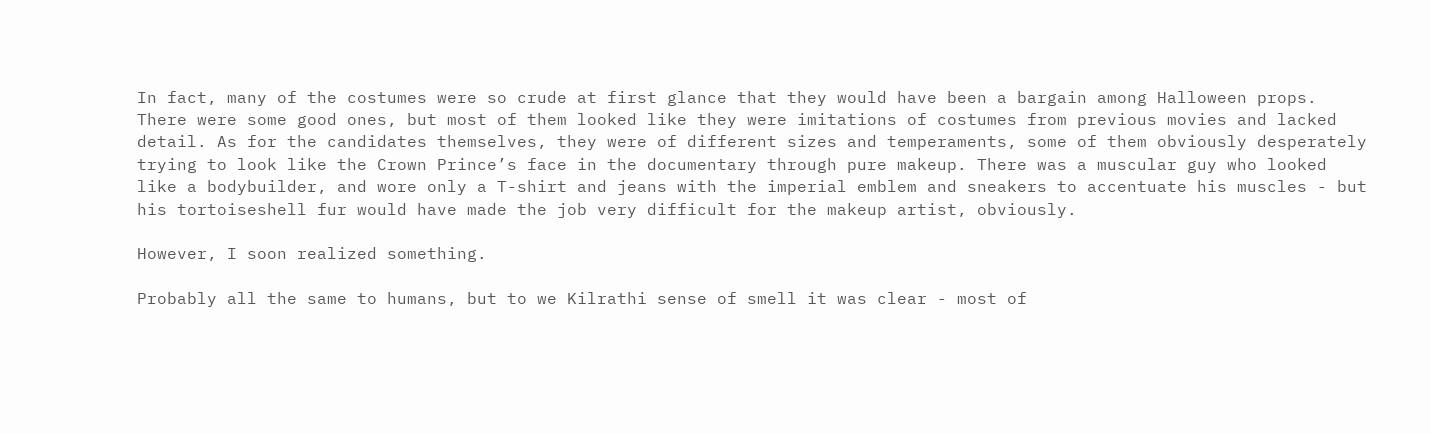In fact, many of the costumes were so crude at first glance that they would have been a bargain among Halloween props. There were some good ones, but most of them looked like they were imitations of costumes from previous movies and lacked detail. As for the candidates themselves, they were of different sizes and temperaments, some of them obviously desperately trying to look like the Crown Prince’s face in the documentary through pure makeup. There was a muscular guy who looked like a bodybuilder, and wore only a T-shirt and jeans with the imperial emblem and sneakers to accentuate his muscles - but his tortoiseshell fur would have made the job very difficult for the makeup artist, obviously.

However, I soon realized something.

Probably all the same to humans, but to we Kilrathi sense of smell it was clear - most of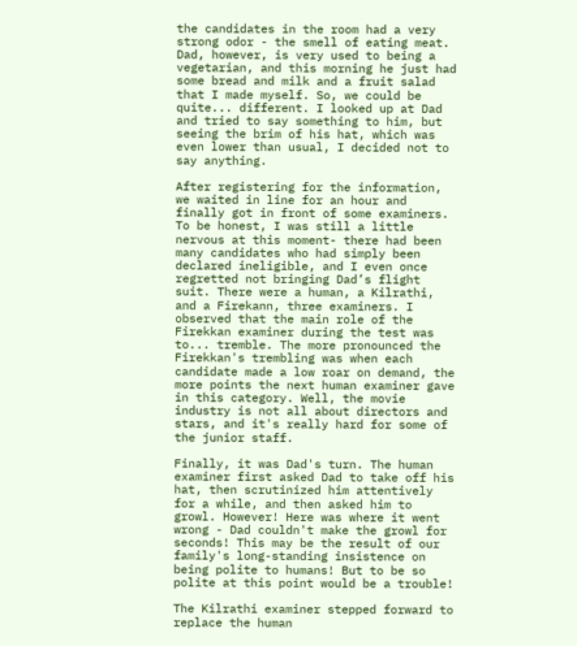the candidates in the room had a very strong odor - the smell of eating meat. Dad, however, is very used to being a vegetarian, and this morning he just had some bread and milk and a fruit salad that I made myself. So, we could be quite... different. I looked up at Dad and tried to say something to him, but seeing the brim of his hat, which was even lower than usual, I decided not to say anything.

After registering for the information, we waited in line for an hour and finally got in front of some examiners. To be honest, I was still a little nervous at this moment- there had been many candidates who had simply been declared ineligible, and I even once regretted not bringing Dad’s flight suit. There were a human, a Kilrathi, and a Firekann, three examiners. I observed that the main role of the Firekkan examiner during the test was to... tremble. The more pronounced the Firekkan's trembling was when each candidate made a low roar on demand, the more points the next human examiner gave in this category. Well, the movie industry is not all about directors and stars, and it's really hard for some of the junior staff.

Finally, it was Dad's turn. The human examiner first asked Dad to take off his hat, then scrutinized him attentively for a while, and then asked him to growl. However! Here was where it went wrong - Dad couldn't make the growl for seconds! This may be the result of our family's long-standing insistence on being polite to humans! But to be so polite at this point would be a trouble!

The Kilrathi examiner stepped forward to replace the human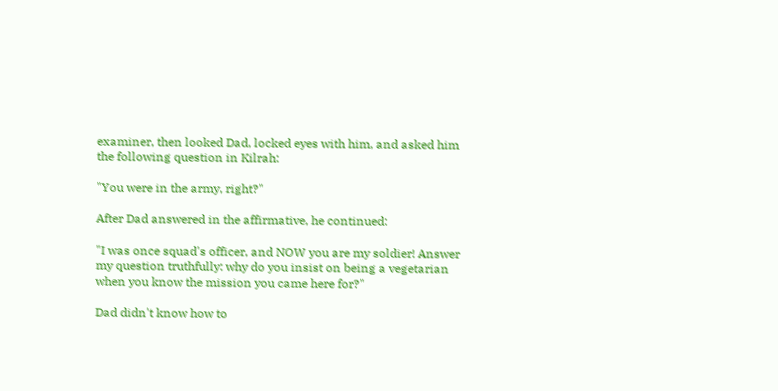examiner, then looked Dad, locked eyes with him, and asked him the following question in Kilrah:

"You were in the army, right?"

After Dad answered in the affirmative, he continued:

"I was once squad's officer, and NOW you are my soldier! Answer my question truthfully: why do you insist on being a vegetarian when you know the mission you came here for?"

Dad didn't know how to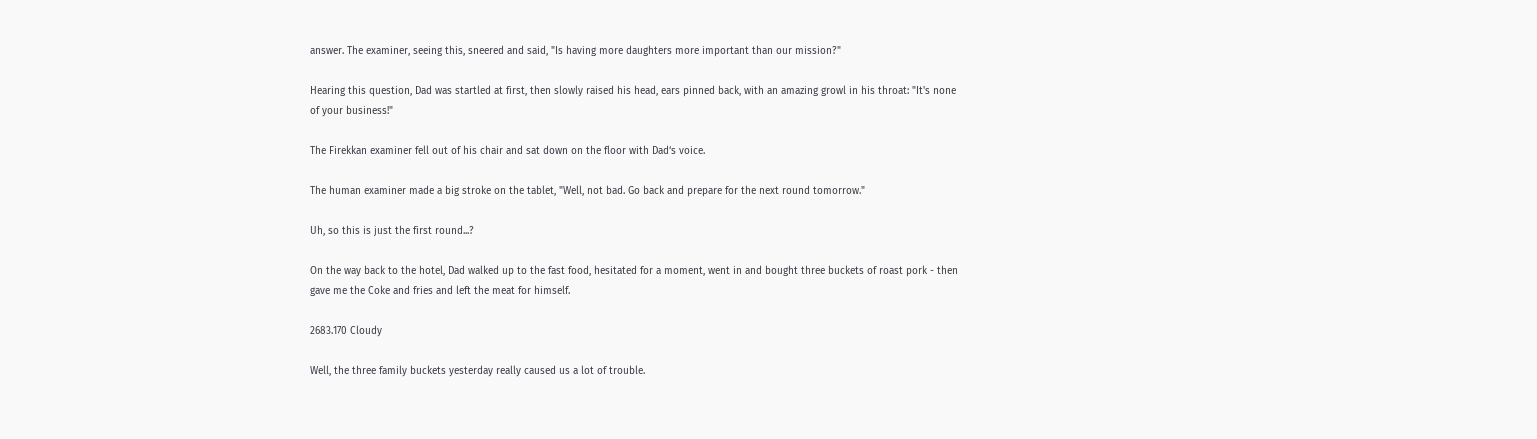answer. The examiner, seeing this, sneered and said, "Is having more daughters more important than our mission?"

Hearing this question, Dad was startled at first, then slowly raised his head, ears pinned back, with an amazing growl in his throat: "It's none of your business!"

The Firekkan examiner fell out of his chair and sat down on the floor with Dad‘s voice.

The human examiner made a big stroke on the tablet, "Well, not bad. Go back and prepare for the next round tomorrow."

Uh, so this is just the first round...?

On the way back to the hotel, Dad walked up to the fast food, hesitated for a moment, went in and bought three buckets of roast pork - then gave me the Coke and fries and left the meat for himself.

2683.170 Cloudy

Well, the three family buckets yesterday really caused us a lot of trouble.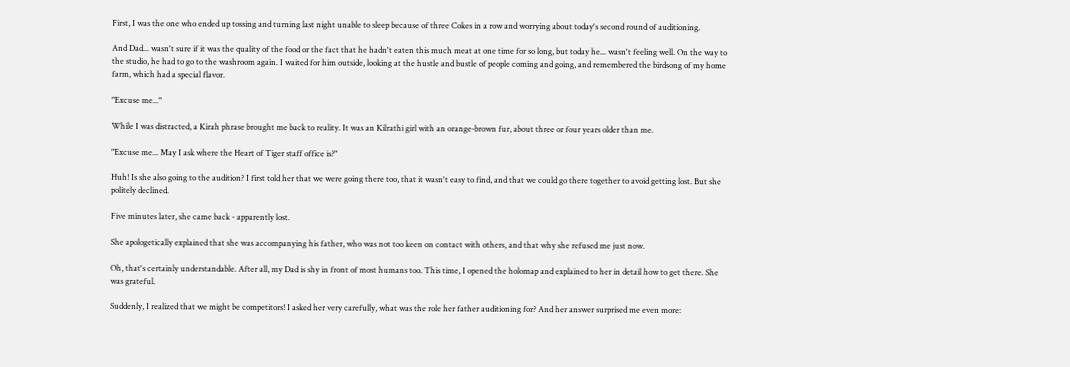First, I was the one who ended up tossing and turning last night unable to sleep because of three Cokes in a row and worrying about today's second round of auditioning.

And Dad... wasn't sure if it was the quality of the food or the fact that he hadn't eaten this much meat at one time for so long, but today he... wasn't feeling well. On the way to the studio, he had to go to the washroom again. I waited for him outside, looking at the hustle and bustle of people coming and going, and remembered the birdsong of my home farm, which had a special flavor.

"Excuse me..."

While I was distracted, a Kirah phrase brought me back to reality. It was an Kilrathi girl with an orange-brown fur, about three or four years older than me.

"Excuse me... May I ask where the Heart of Tiger staff office is?"

Huh! Is she also going to the audition? I first told her that we were going there too, that it wasn't easy to find, and that we could go there together to avoid getting lost. But she politely declined.

Five minutes later, she came back - apparently lost.

She apologetically explained that she was accompanying his father, who was not too keen on contact with others, and that why she refused me just now.

Oh, that's certainly understandable. After all, my Dad is shy in front of most humans too. This time, I opened the holomap and explained to her in detail how to get there. She was grateful.

Suddenly, I realized that we might be competitors! I asked her very carefully, what was the role her father auditioning for? And her answer surprised me even more: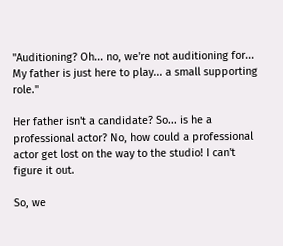"Auditioning? Oh... no, we're not auditioning for... My father is just here to play... a small supporting role."

Her father isn't a candidate? So... is he a professional actor? No, how could a professional actor get lost on the way to the studio! I can't figure it out.

So, we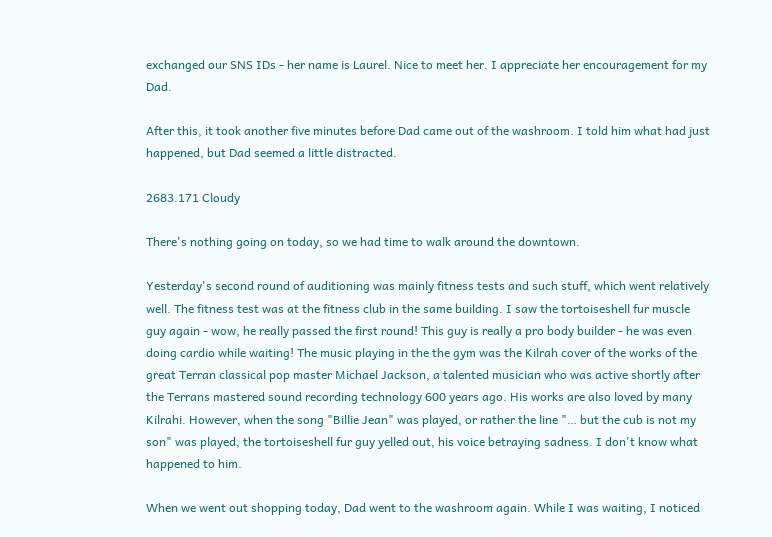exchanged our SNS IDs - her name is Laurel. Nice to meet her. I appreciate her encouragement for my Dad.

After this, it took another five minutes before Dad came out of the washroom. I told him what had just happened, but Dad seemed a little distracted.

2683.171 Cloudy

There's nothing going on today, so we had time to walk around the downtown.

Yesterday's second round of auditioning was mainly fitness tests and such stuff, which went relatively well. The fitness test was at the fitness club in the same building. I saw the tortoiseshell fur muscle guy again - wow, he really passed the first round! This guy is really a pro body builder - he was even doing cardio while waiting! The music playing in the the gym was the Kilrah cover of the works of the great Terran classical pop master Michael Jackson, a talented musician who was active shortly after the Terrans mastered sound recording technology 600 years ago. His works are also loved by many Kilrahi. However, when the song "Billie Jean" was played, or rather the line "… but the cub is not my son" was played, the tortoiseshell fur guy yelled out, his voice betraying sadness. I don't know what happened to him.

When we went out shopping today, Dad went to the washroom again. While I was waiting, I noticed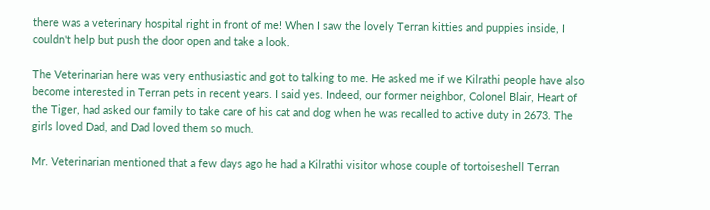there was a veterinary hospital right in front of me! When I saw the lovely Terran kitties and puppies inside, I couldn't help but push the door open and take a look.

The Veterinarian here was very enthusiastic and got to talking to me. He asked me if we Kilrathi people have also become interested in Terran pets in recent years. I said yes. Indeed, our former neighbor, Colonel Blair, Heart of the Tiger, had asked our family to take care of his cat and dog when he was recalled to active duty in 2673. The girls loved Dad, and Dad loved them so much.

Mr. Veterinarian mentioned that a few days ago he had a Kilrathi visitor whose couple of tortoiseshell Terran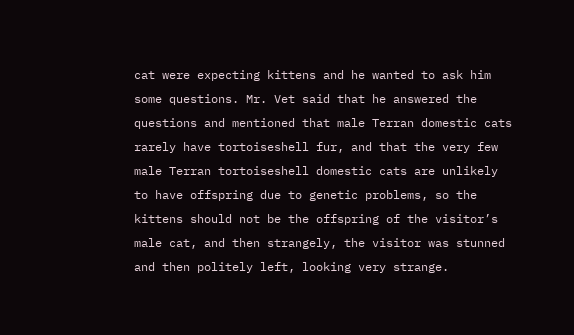cat were expecting kittens and he wanted to ask him some questions. Mr. Vet said that he answered the questions and mentioned that male Terran domestic cats rarely have tortoiseshell fur, and that the very few male Terran tortoiseshell domestic cats are unlikely to have offspring due to genetic problems, so the kittens should not be the offspring of the visitor’s male cat, and then strangely, the visitor was stunned and then politely left, looking very strange.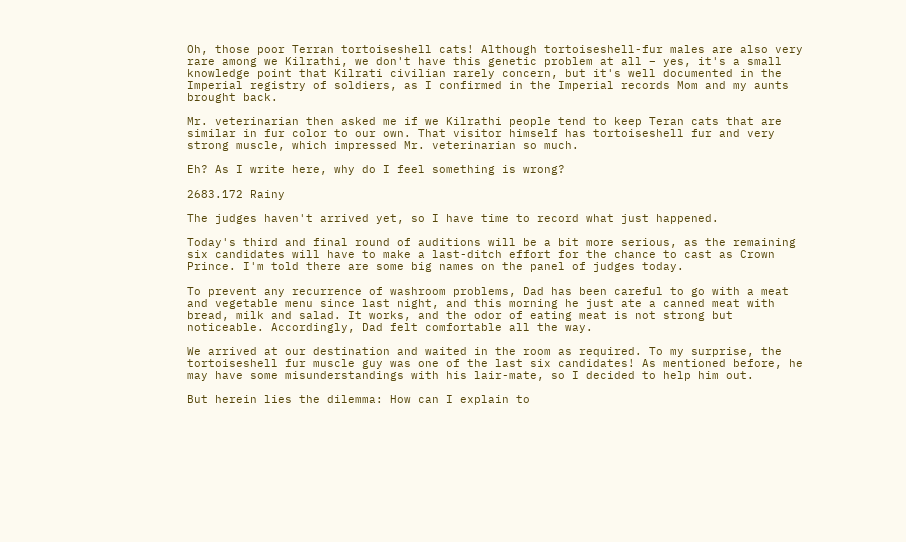Oh, those poor Terran tortoiseshell cats! Although tortoiseshell-fur males are also very rare among we Kilrathi, we don't have this genetic problem at all – yes, it's a small knowledge point that Kilrati civilian rarely concern, but it's well documented in the Imperial registry of soldiers, as I confirmed in the Imperial records Mom and my aunts brought back.

Mr. veterinarian then asked me if we Kilrathi people tend to keep Teran cats that are similar in fur color to our own. That visitor himself has tortoiseshell fur and very strong muscle, which impressed Mr. veterinarian so much.

Eh? As I write here, why do I feel something is wrong?

2683.172 Rainy

The judges haven't arrived yet, so I have time to record what just happened.

Today's third and final round of auditions will be a bit more serious, as the remaining six candidates will have to make a last-ditch effort for the chance to cast as Crown Prince. I'm told there are some big names on the panel of judges today.

To prevent any recurrence of washroom problems, Dad has been careful to go with a meat and vegetable menu since last night, and this morning he just ate a canned meat with bread, milk and salad. It works, and the odor of eating meat is not strong but noticeable. Accordingly, Dad felt comfortable all the way.

We arrived at our destination and waited in the room as required. To my surprise, the tortoiseshell fur muscle guy was one of the last six candidates! As mentioned before, he may have some misunderstandings with his lair-mate, so I decided to help him out.

But herein lies the dilemma: How can I explain to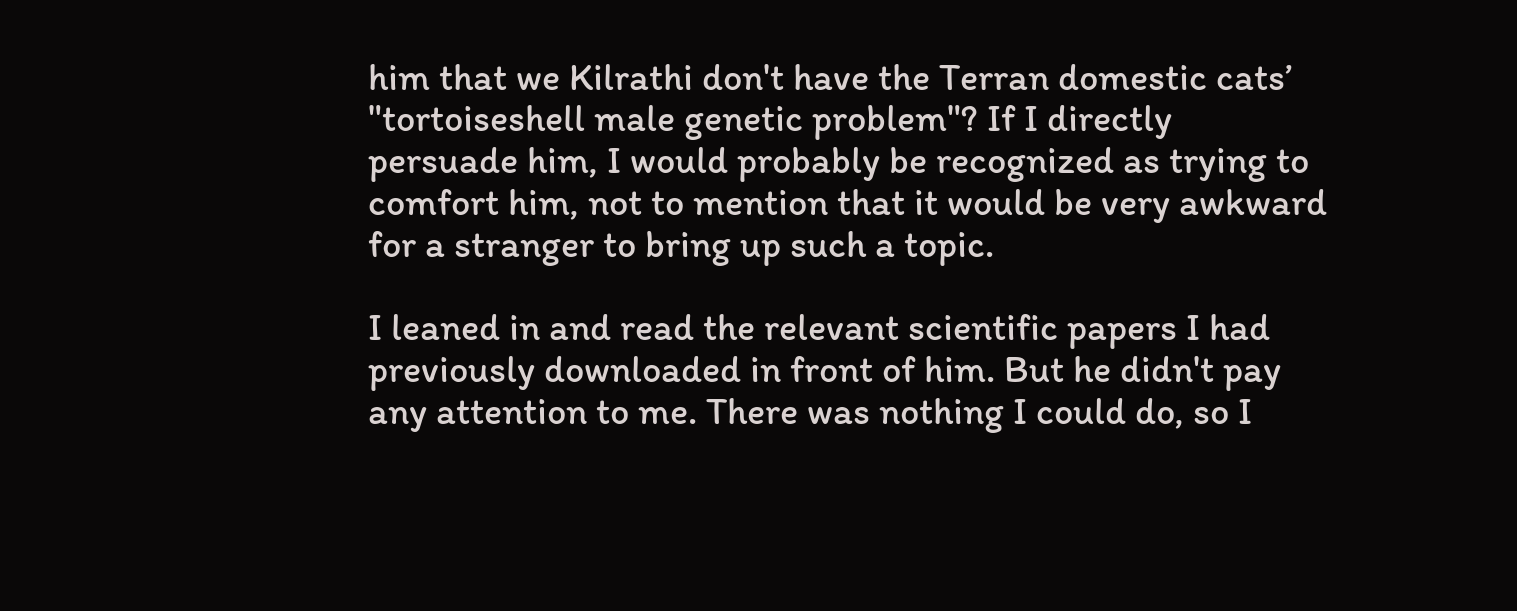him that we Kilrathi don't have the Terran domestic cats’ "tortoiseshell male genetic problem"? If I directly persuade him, I would probably be recognized as trying to comfort him, not to mention that it would be very awkward for a stranger to bring up such a topic.

I leaned in and read the relevant scientific papers I had previously downloaded in front of him. But he didn't pay any attention to me. There was nothing I could do, so I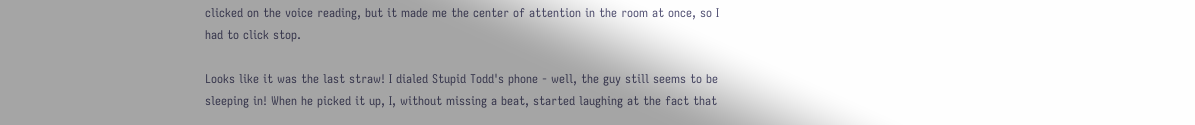clicked on the voice reading, but it made me the center of attention in the room at once, so I had to click stop.

Looks like it was the last straw! I dialed Stupid Todd's phone - well, the guy still seems to be sleeping in! When he picked it up, I, without missing a beat, started laughing at the fact that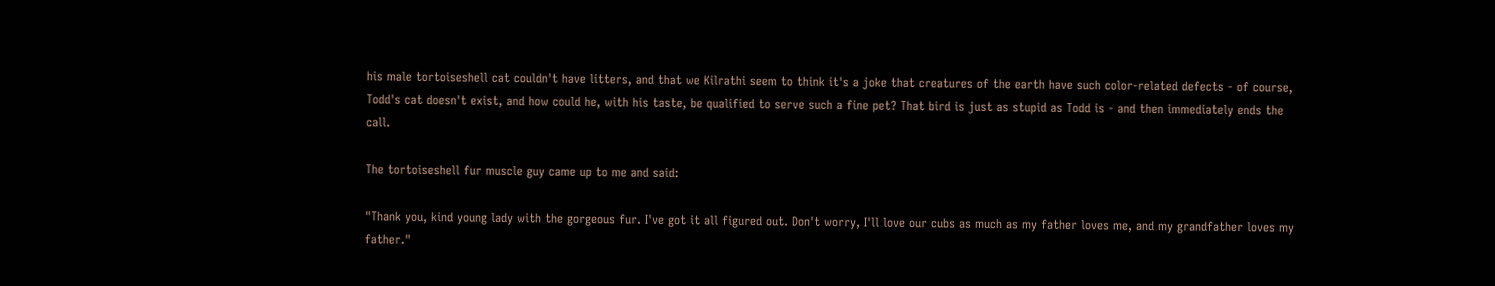his male tortoiseshell cat couldn't have litters, and that we Kilrathi seem to think it's a joke that creatures of the earth have such color-related defects - of course, Todd's cat doesn't exist, and how could he, with his taste, be qualified to serve such a fine pet? That bird is just as stupid as Todd is - and then immediately ends the call.

The tortoiseshell fur muscle guy came up to me and said:

"Thank you, kind young lady with the gorgeous fur. I've got it all figured out. Don't worry, I'll love our cubs as much as my father loves me, and my grandfather loves my father."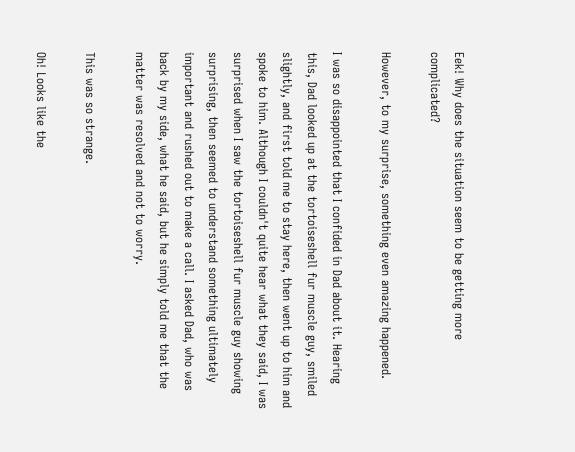Eek! Why does the situation seem to be getting more complicated?

However, to my surprise, something even amazing happened.

I was so disappointed that I confided in Dad about it. Hearing this, Dad looked up at the tortoiseshell fur muscle guy, smiled slightly, and first told me to stay here, then went up to him and spoke to him. Although I couldn't quite hear what they said, I was surprised when I saw the tortoiseshell fur muscle guy showing surprising, then seemed to understand something ultimately important and rushed out to make a call. I asked Dad, who was back by my side, what he said, but he simply told me that the matter was resolved and not to worry.

This was so strange.

Oh! Looks like the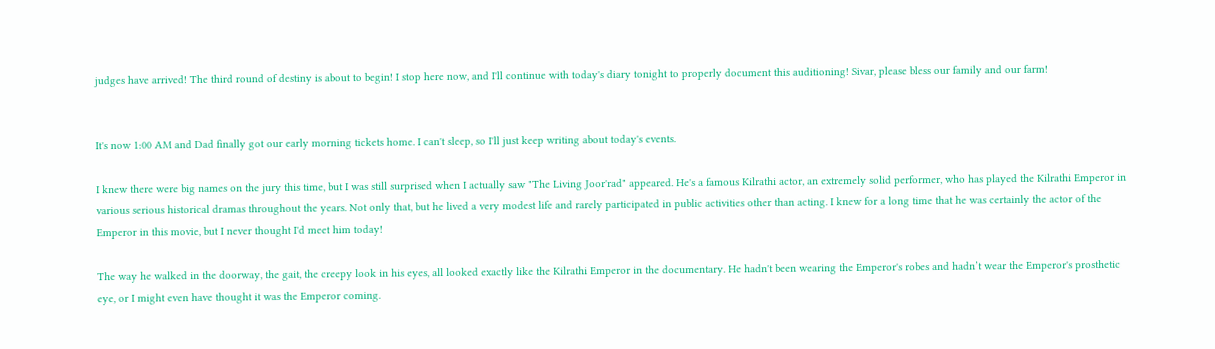judges have arrived! The third round of destiny is about to begin! I stop here now, and I'll continue with today's diary tonight to properly document this auditioning! Sivar, please bless our family and our farm!


It's now 1:00 AM and Dad finally got our early morning tickets home. I can't sleep, so I'll just keep writing about today's events.

I knew there were big names on the jury this time, but I was still surprised when I actually saw "The Living Joor'rad" appeared. He's a famous Kilrathi actor, an extremely solid performer, who has played the Kilrathi Emperor in various serious historical dramas throughout the years. Not only that, but he lived a very modest life and rarely participated in public activities other than acting. I knew for a long time that he was certainly the actor of the Emperor in this movie, but I never thought I'd meet him today!

The way he walked in the doorway, the gait, the creepy look in his eyes, all looked exactly like the Kilrathi Emperor in the documentary. He hadn't been wearing the Emperor's robes and hadn’t wear the Emperor's prosthetic eye, or I might even have thought it was the Emperor coming.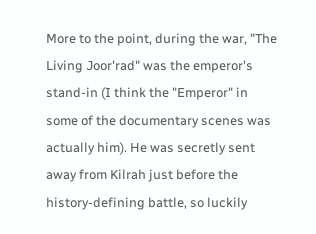More to the point, during the war, "The Living Joor'rad" was the emperor's stand-in (I think the "Emperor" in some of the documentary scenes was actually him). He was secretly sent away from Kilrah just before the history-defining battle, so luckily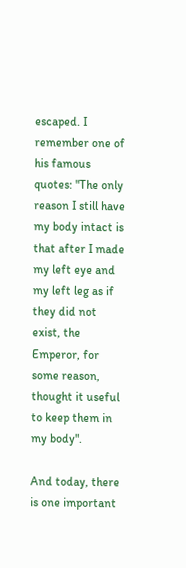escaped. I remember one of his famous quotes: "The only reason I still have my body intact is that after I made my left eye and my left leg as if they did not exist, the Emperor, for some reason, thought it useful to keep them in my body".

And today, there is one important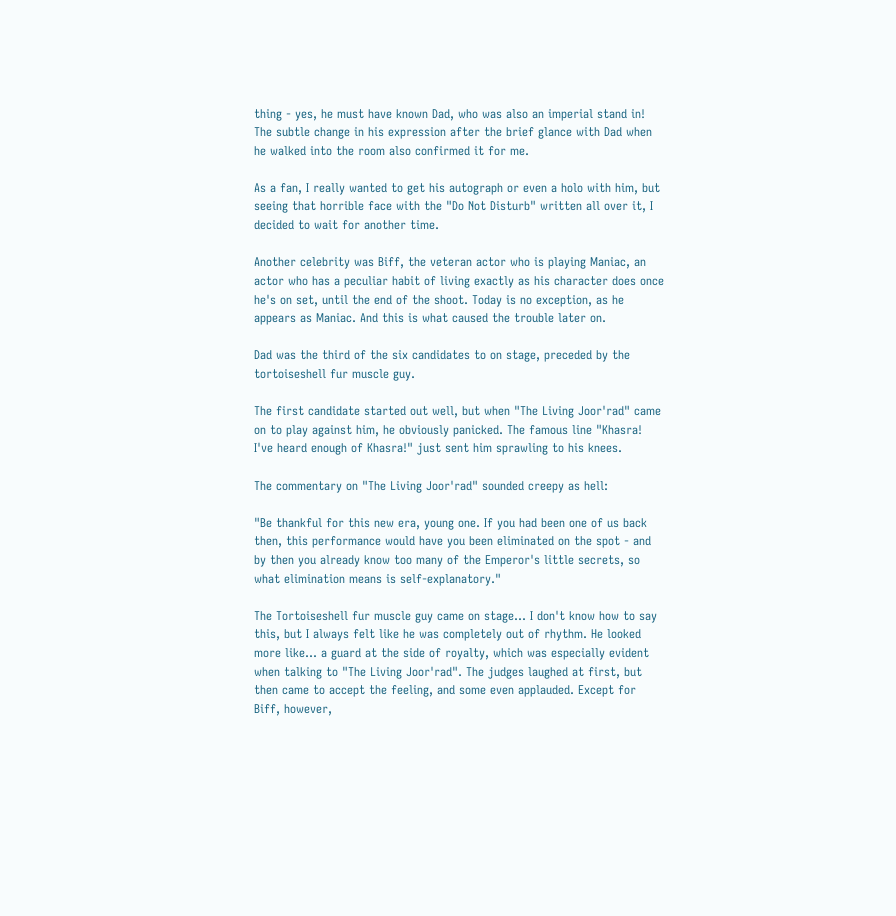thing - yes, he must have known Dad, who was also an imperial stand in! The subtle change in his expression after the brief glance with Dad when he walked into the room also confirmed it for me.

As a fan, I really wanted to get his autograph or even a holo with him, but seeing that horrible face with the "Do Not Disturb" written all over it, I decided to wait for another time.

Another celebrity was Biff, the veteran actor who is playing Maniac, an actor who has a peculiar habit of living exactly as his character does once he's on set, until the end of the shoot. Today is no exception, as he appears as Maniac. And this is what caused the trouble later on.

Dad was the third of the six candidates to on stage, preceded by the tortoiseshell fur muscle guy.

The first candidate started out well, but when "The Living Joor'rad" came on to play against him, he obviously panicked. The famous line "Khasra! I've heard enough of Khasra!" just sent him sprawling to his knees.

The commentary on "The Living Joor'rad" sounded creepy as hell:

"Be thankful for this new era, young one. If you had been one of us back then, this performance would have you been eliminated on the spot - and by then you already know too many of the Emperor's little secrets, so what elimination means is self-explanatory."

The Tortoiseshell fur muscle guy came on stage... I don't know how to say this, but I always felt like he was completely out of rhythm. He looked more like... a guard at the side of royalty, which was especially evident when talking to "The Living Joor'rad". The judges laughed at first, but then came to accept the feeling, and some even applauded. Except for Biff, however,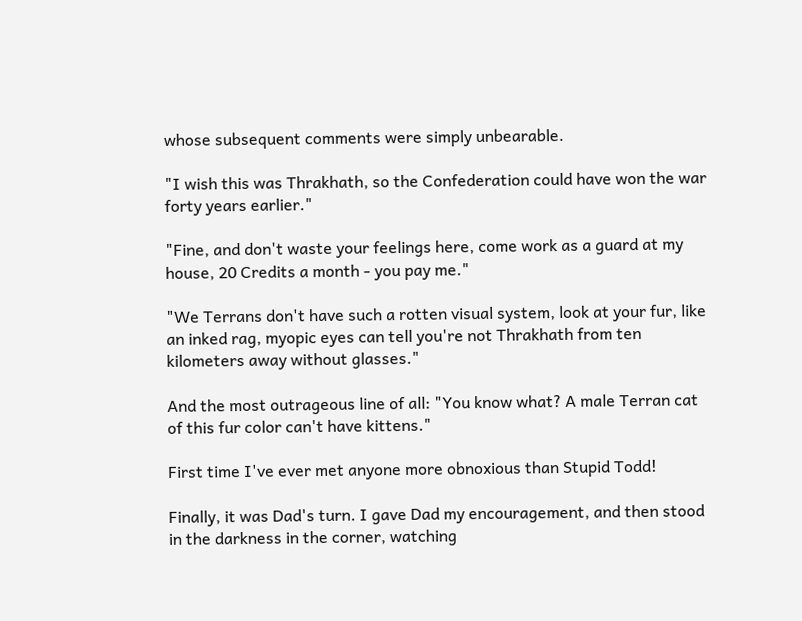whose subsequent comments were simply unbearable.

"I wish this was Thrakhath, so the Confederation could have won the war forty years earlier."

"Fine, and don't waste your feelings here, come work as a guard at my house, 20 Credits a month - you pay me."

"We Terrans don't have such a rotten visual system, look at your fur, like an inked rag, myopic eyes can tell you're not Thrakhath from ten kilometers away without glasses."

And the most outrageous line of all: "You know what? A male Terran cat of this fur color can't have kittens."

First time I've ever met anyone more obnoxious than Stupid Todd!

Finally, it was Dad's turn. I gave Dad my encouragement, and then stood in the darkness in the corner, watching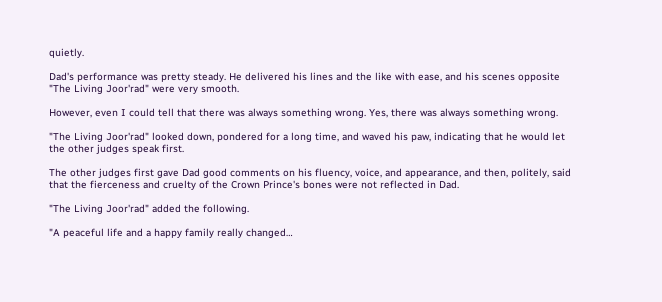quietly.

Dad's performance was pretty steady. He delivered his lines and the like with ease, and his scenes opposite "The Living Joor'rad" were very smooth.

However, even I could tell that there was always something wrong. Yes, there was always something wrong.

"The Living Joor'rad" looked down, pondered for a long time, and waved his paw, indicating that he would let the other judges speak first.

The other judges first gave Dad good comments on his fluency, voice, and appearance, and then, politely, said that the fierceness and cruelty of the Crown Prince's bones were not reflected in Dad.

"The Living Joor'rad" added the following.

"A peaceful life and a happy family really changed…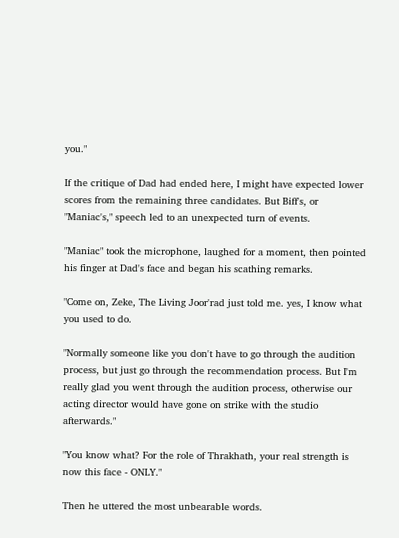you."

If the critique of Dad had ended here, I might have expected lower scores from the remaining three candidates. But Biff's, or "Maniac's," speech led to an unexpected turn of events.

"Maniac" took the microphone, laughed for a moment, then pointed his finger at Dad's face and began his scathing remarks.

"Come on, Zeke, The Living Joor'rad just told me. yes, I know what you used to do.

"Normally someone like you don't have to go through the audition process, but just go through the recommendation process. But I'm really glad you went through the audition process, otherwise our acting director would have gone on strike with the studio afterwards."

"You know what? For the role of Thrakhath, your real strength is now this face - ONLY."

Then he uttered the most unbearable words.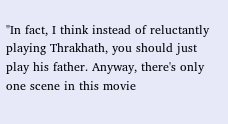"In fact, I think instead of reluctantly playing Thrakhath, you should just play his father. Anyway, there's only one scene in this movie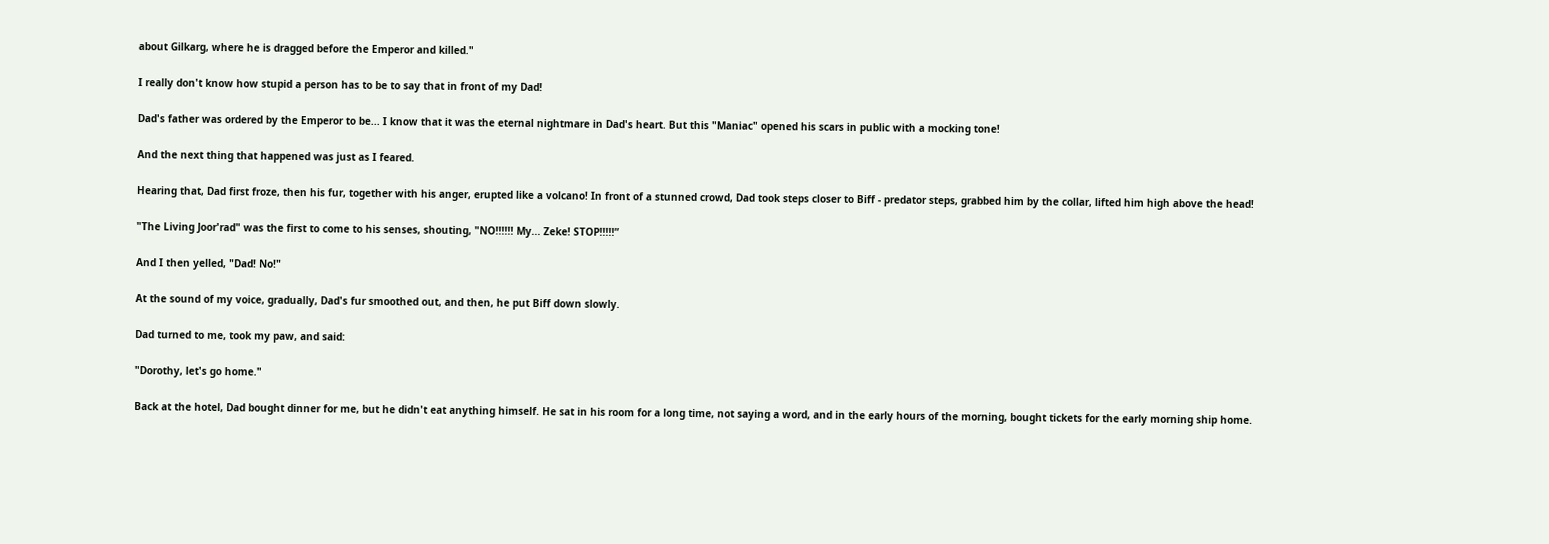about Gilkarg, where he is dragged before the Emperor and killed."

I really don't know how stupid a person has to be to say that in front of my Dad!

Dad's father was ordered by the Emperor to be... I know that it was the eternal nightmare in Dad's heart. But this "Maniac" opened his scars in public with a mocking tone!

And the next thing that happened was just as I feared.

Hearing that, Dad first froze, then his fur, together with his anger, erupted like a volcano! In front of a stunned crowd, Dad took steps closer to Biff - predator steps, grabbed him by the collar, lifted him high above the head!

"The Living Joor'rad" was the first to come to his senses, shouting, "NO!!!!!! My... Zeke! STOP!!!!!”

And I then yelled, "Dad! No!"

At the sound of my voice, gradually, Dad's fur smoothed out, and then, he put Biff down slowly.

Dad turned to me, took my paw, and said:

"Dorothy, let's go home."

Back at the hotel, Dad bought dinner for me, but he didn't eat anything himself. He sat in his room for a long time, not saying a word, and in the early hours of the morning, bought tickets for the early morning ship home.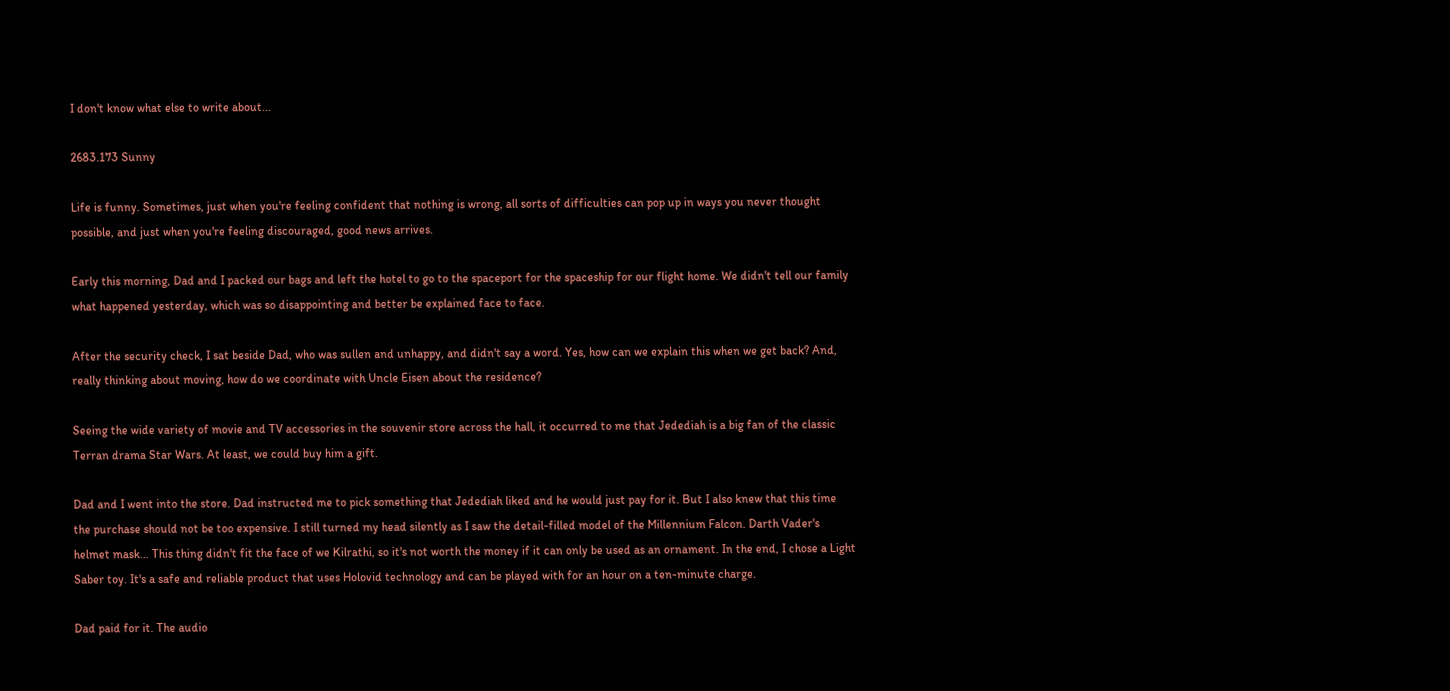I don't know what else to write about...

2683.173 Sunny

Life is funny. Sometimes, just when you're feeling confident that nothing is wrong, all sorts of difficulties can pop up in ways you never thought possible, and just when you're feeling discouraged, good news arrives.

Early this morning, Dad and I packed our bags and left the hotel to go to the spaceport for the spaceship for our flight home. We didn't tell our family what happened yesterday, which was so disappointing and better be explained face to face.

After the security check, I sat beside Dad, who was sullen and unhappy, and didn't say a word. Yes, how can we explain this when we get back? And, really thinking about moving, how do we coordinate with Uncle Eisen about the residence?

Seeing the wide variety of movie and TV accessories in the souvenir store across the hall, it occurred to me that Jedediah is a big fan of the classic Terran drama Star Wars. At least, we could buy him a gift.

Dad and I went into the store. Dad instructed me to pick something that Jedediah liked and he would just pay for it. But I also knew that this time the purchase should not be too expensive. I still turned my head silently as I saw the detail-filled model of the Millennium Falcon. Darth Vader's helmet mask... This thing didn't fit the face of we Kilrathi, so it's not worth the money if it can only be used as an ornament. In the end, I chose a Light Saber toy. It's a safe and reliable product that uses Holovid technology and can be played with for an hour on a ten-minute charge.

Dad paid for it. The audio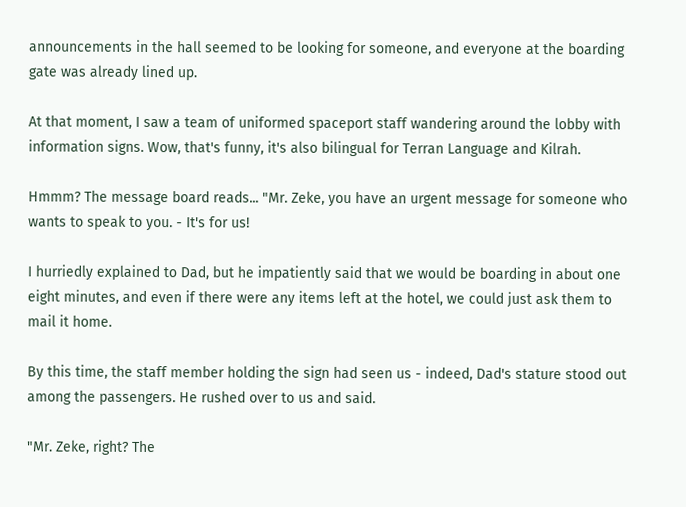announcements in the hall seemed to be looking for someone, and everyone at the boarding gate was already lined up.

At that moment, I saw a team of uniformed spaceport staff wandering around the lobby with information signs. Wow, that's funny, it's also bilingual for Terran Language and Kilrah.

Hmmm? The message board reads... "Mr. Zeke, you have an urgent message for someone who wants to speak to you. - It's for us!

I hurriedly explained to Dad, but he impatiently said that we would be boarding in about one eight minutes, and even if there were any items left at the hotel, we could just ask them to mail it home.

By this time, the staff member holding the sign had seen us - indeed, Dad's stature stood out among the passengers. He rushed over to us and said.

"Mr. Zeke, right? The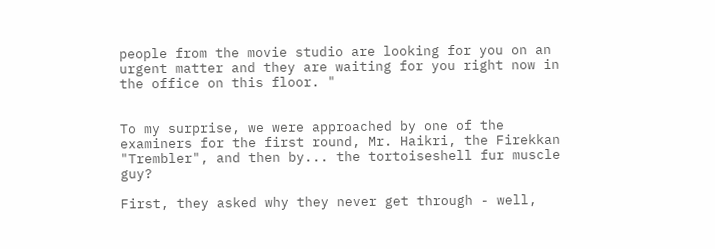people from the movie studio are looking for you on an urgent matter and they are waiting for you right now in the office on this floor. "


To my surprise, we were approached by one of the examiners for the first round, Mr. Haikri, the Firekkan "Trembler", and then by... the tortoiseshell fur muscle guy?

First, they asked why they never get through - well,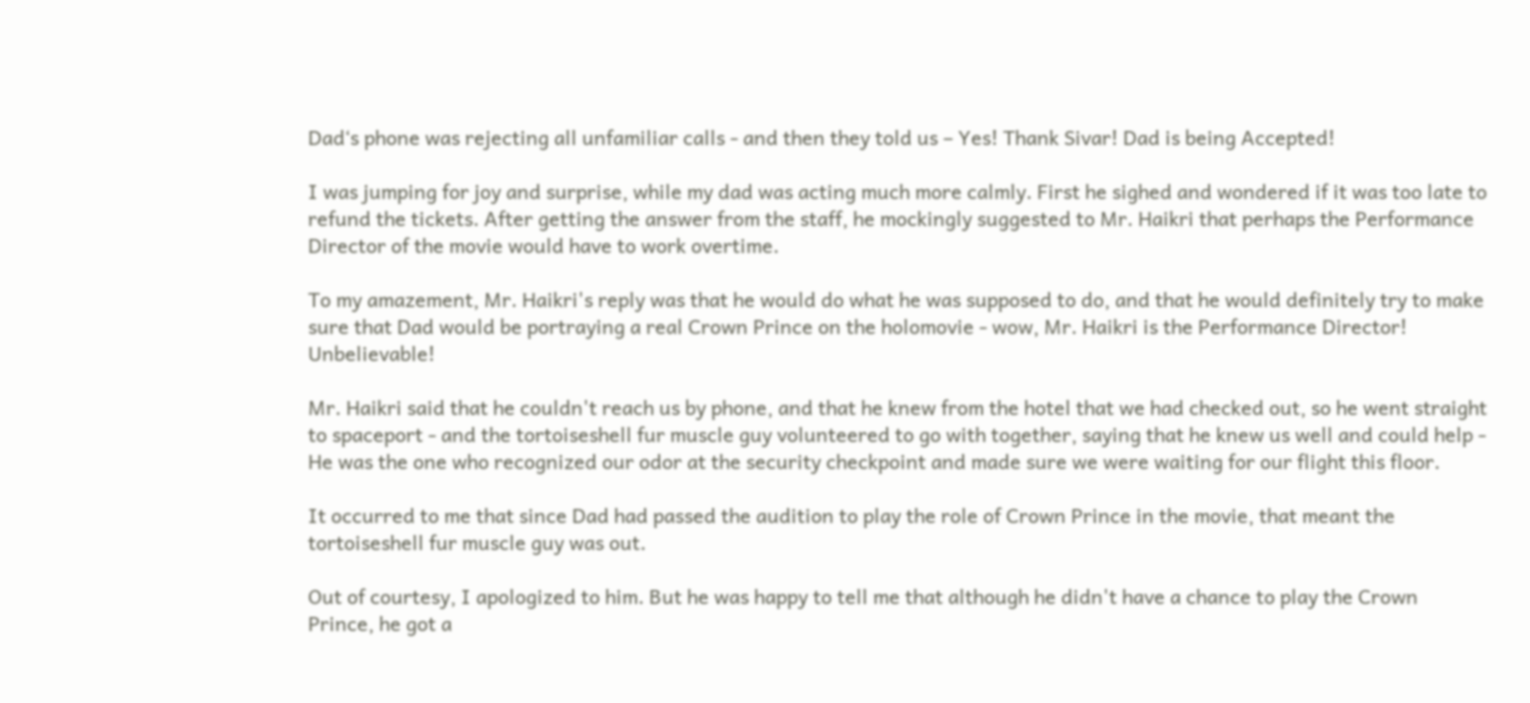Dad‘s phone was rejecting all unfamiliar calls - and then they told us – Yes! Thank Sivar! Dad is being Accepted!

I was jumping for joy and surprise, while my dad was acting much more calmly. First he sighed and wondered if it was too late to refund the tickets. After getting the answer from the staff, he mockingly suggested to Mr. Haikri that perhaps the Performance Director of the movie would have to work overtime.

To my amazement, Mr. Haikri's reply was that he would do what he was supposed to do, and that he would definitely try to make sure that Dad would be portraying a real Crown Prince on the holomovie - wow, Mr. Haikri is the Performance Director! Unbelievable!

Mr. Haikri said that he couldn't reach us by phone, and that he knew from the hotel that we had checked out, so he went straight to spaceport - and the tortoiseshell fur muscle guy volunteered to go with together, saying that he knew us well and could help - He was the one who recognized our odor at the security checkpoint and made sure we were waiting for our flight this floor.

It occurred to me that since Dad had passed the audition to play the role of Crown Prince in the movie, that meant the tortoiseshell fur muscle guy was out.

Out of courtesy, I apologized to him. But he was happy to tell me that although he didn't have a chance to play the Crown Prince, he got a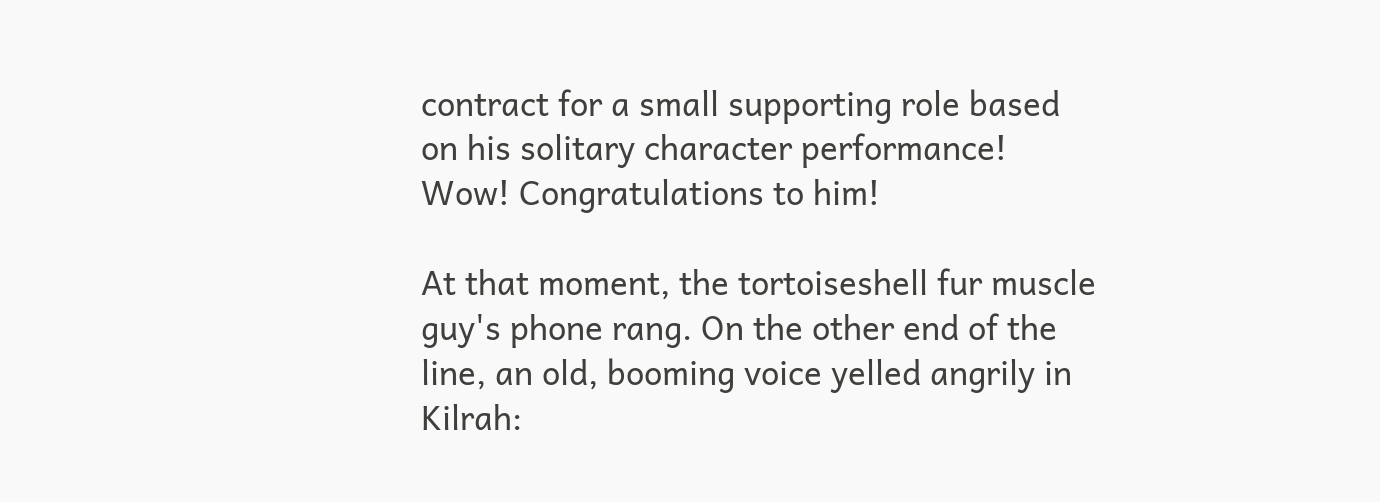contract for a small supporting role based on his solitary character performance! Wow! Congratulations to him!

At that moment, the tortoiseshell fur muscle guy's phone rang. On the other end of the line, an old, booming voice yelled angrily in Kilrah: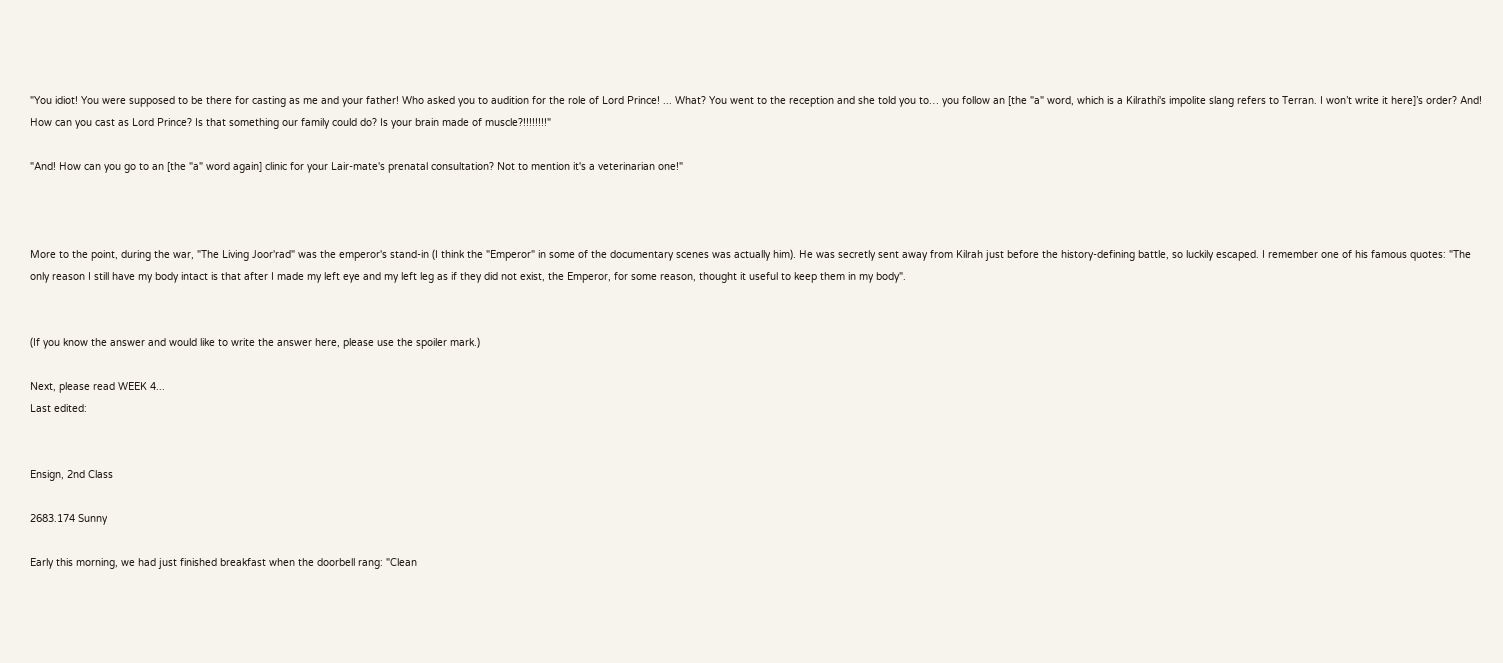"You idiot! You were supposed to be there for casting as me and your father! Who asked you to audition for the role of Lord Prince! ... What? You went to the reception and she told you to… you follow an [the "a" word, which is a Kilrathi's impolite slang refers to Terran. I won’t write it here]’s order? And! How can you cast as Lord Prince? Is that something our family could do? Is your brain made of muscle?!!!!!!!!"

"And! How can you go to an [the "a" word again] clinic for your Lair-mate's prenatal consultation? Not to mention it's a veterinarian one!"



More to the point, during the war, "The Living Joor'rad" was the emperor's stand-in (I think the "Emperor" in some of the documentary scenes was actually him). He was secretly sent away from Kilrah just before the history-defining battle, so luckily escaped. I remember one of his famous quotes: "The only reason I still have my body intact is that after I made my left eye and my left leg as if they did not exist, the Emperor, for some reason, thought it useful to keep them in my body".


(If you know the answer and would like to write the answer here, please use the spoiler mark.)

Next, please read WEEK 4...
Last edited:


Ensign, 2nd Class

2683.174 Sunny

Early this morning, we had just finished breakfast when the doorbell rang: "Clean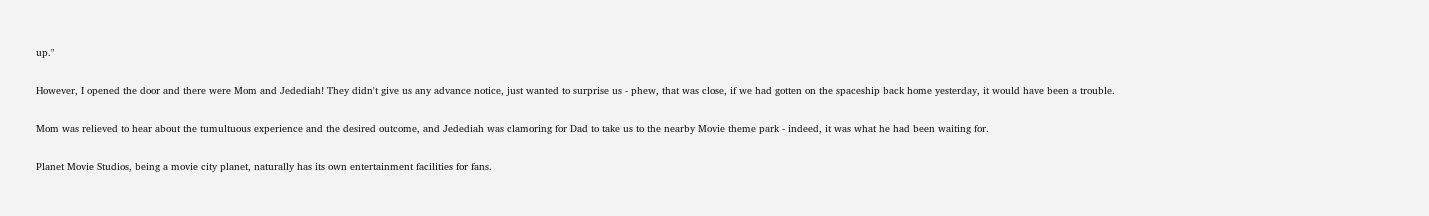up."

However, I opened the door and there were Mom and Jedediah! They didn't give us any advance notice, just wanted to surprise us - phew, that was close, if we had gotten on the spaceship back home yesterday, it would have been a trouble.

Mom was relieved to hear about the tumultuous experience and the desired outcome, and Jedediah was clamoring for Dad to take us to the nearby Movie theme park - indeed, it was what he had been waiting for.

Planet Movie Studios, being a movie city planet, naturally has its own entertainment facilities for fans.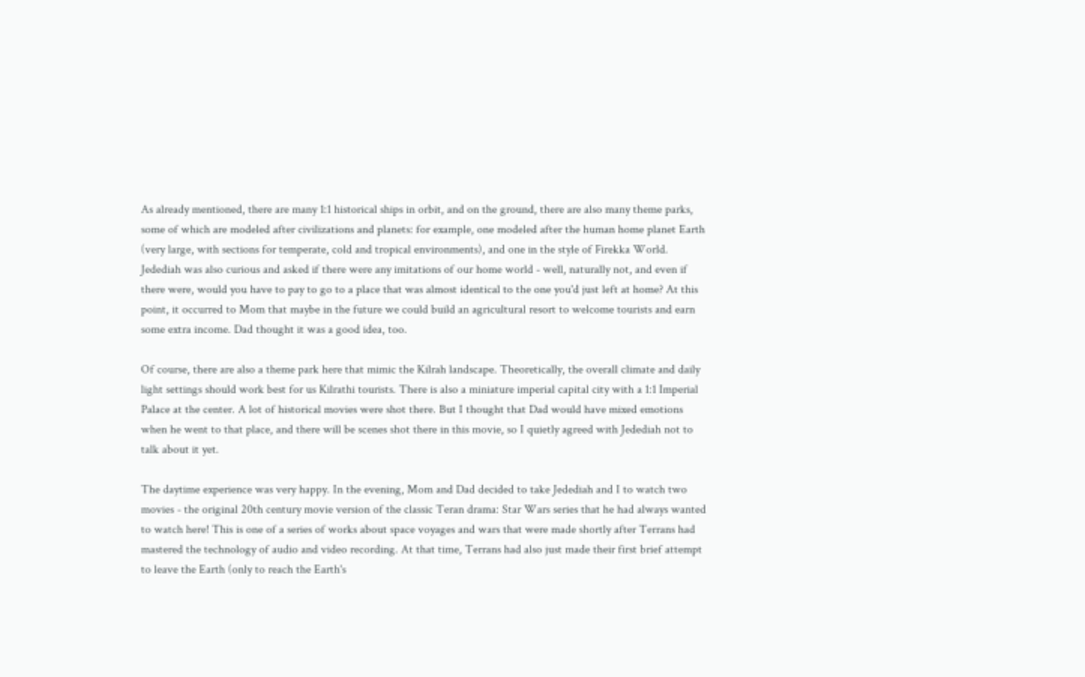As already mentioned, there are many 1:1 historical ships in orbit, and on the ground, there are also many theme parks, some of which are modeled after civilizations and planets: for example, one modeled after the human home planet Earth (very large, with sections for temperate, cold and tropical environments), and one in the style of Firekka World. Jedediah was also curious and asked if there were any imitations of our home world - well, naturally not, and even if there were, would you have to pay to go to a place that was almost identical to the one you'd just left at home? At this point, it occurred to Mom that maybe in the future we could build an agricultural resort to welcome tourists and earn some extra income. Dad thought it was a good idea, too.

Of course, there are also a theme park here that mimic the Kilrah landscape. Theoretically, the overall climate and daily light settings should work best for us Kilrathi tourists. There is also a miniature imperial capital city with a 1:1 Imperial Palace at the center. A lot of historical movies were shot there. But I thought that Dad would have mixed emotions when he went to that place, and there will be scenes shot there in this movie, so I quietly agreed with Jedediah not to talk about it yet.

The daytime experience was very happy. In the evening, Mom and Dad decided to take Jedediah and I to watch two movies - the original 20th century movie version of the classic Teran drama: Star Wars series that he had always wanted to watch here! This is one of a series of works about space voyages and wars that were made shortly after Terrans had mastered the technology of audio and video recording. At that time, Terrans had also just made their first brief attempt to leave the Earth (only to reach the Earth's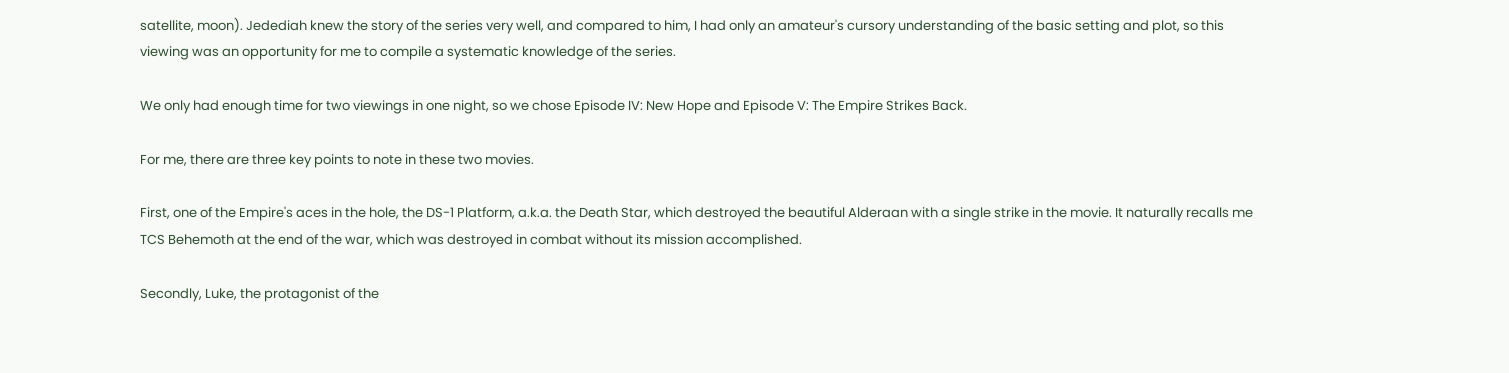satellite, moon). Jedediah knew the story of the series very well, and compared to him, I had only an amateur's cursory understanding of the basic setting and plot, so this viewing was an opportunity for me to compile a systematic knowledge of the series.

We only had enough time for two viewings in one night, so we chose Episode IV: New Hope and Episode V: The Empire Strikes Back.

For me, there are three key points to note in these two movies.

First, one of the Empire's aces in the hole, the DS-1 Platform, a.k.a. the Death Star, which destroyed the beautiful Alderaan with a single strike in the movie. It naturally recalls me TCS Behemoth at the end of the war, which was destroyed in combat without its mission accomplished.

Secondly, Luke, the protagonist of the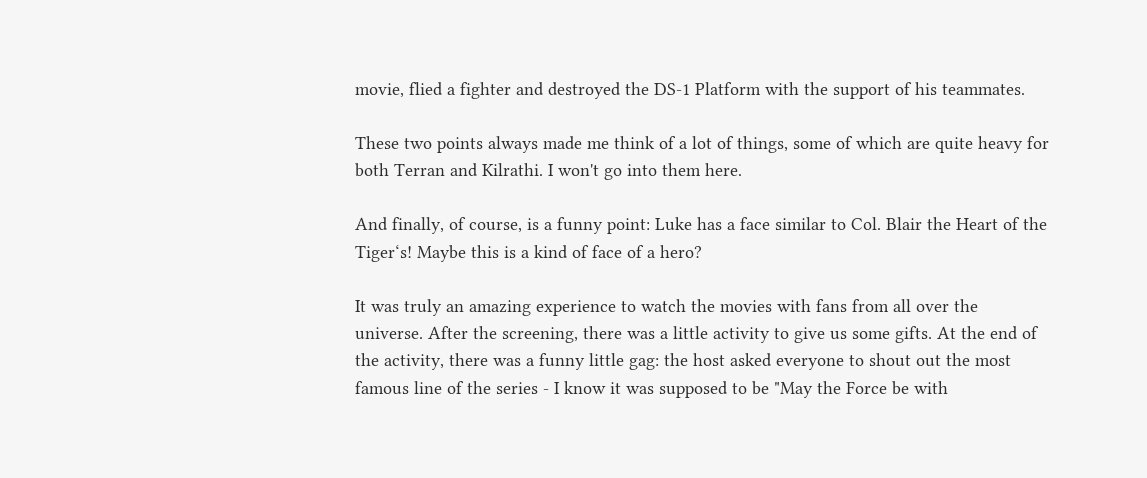movie, flied a fighter and destroyed the DS-1 Platform with the support of his teammates.

These two points always made me think of a lot of things, some of which are quite heavy for both Terran and Kilrathi. I won't go into them here.

And finally, of course, is a funny point: Luke has a face similar to Col. Blair the Heart of the Tiger‘s! Maybe this is a kind of face of a hero?

It was truly an amazing experience to watch the movies with fans from all over the universe. After the screening, there was a little activity to give us some gifts. At the end of the activity, there was a funny little gag: the host asked everyone to shout out the most famous line of the series - I know it was supposed to be "May the Force be with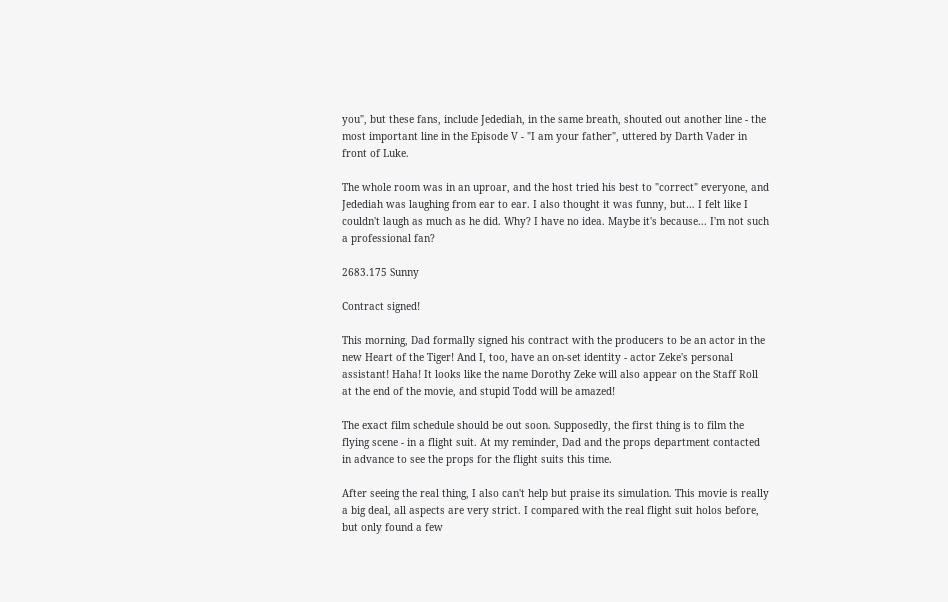you", but these fans, include Jedediah, in the same breath, shouted out another line - the most important line in the Episode V - "I am your father", uttered by Darth Vader in front of Luke.

The whole room was in an uproar, and the host tried his best to "correct" everyone, and Jedediah was laughing from ear to ear. I also thought it was funny, but… I felt like I couldn't laugh as much as he did. Why? I have no idea. Maybe it's because... I'm not such a professional fan?

2683.175 Sunny

Contract signed!

This morning, Dad formally signed his contract with the producers to be an actor in the new Heart of the Tiger! And I, too, have an on-set identity - actor Zeke's personal assistant! Haha! It looks like the name Dorothy Zeke will also appear on the Staff Roll at the end of the movie, and stupid Todd will be amazed!

The exact film schedule should be out soon. Supposedly, the first thing is to film the flying scene - in a flight suit. At my reminder, Dad and the props department contacted in advance to see the props for the flight suits this time.

After seeing the real thing, I also can't help but praise its simulation. This movie is really a big deal, all aspects are very strict. I compared with the real flight suit holos before, but only found a few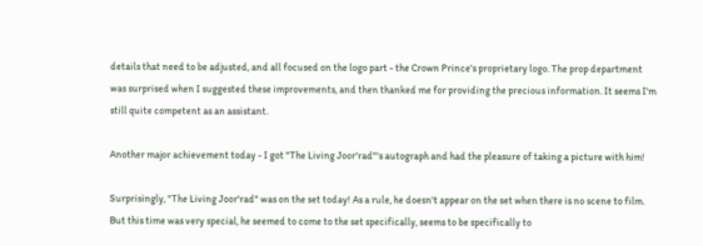details that need to be adjusted, and all focused on the logo part - the Crown Prince's proprietary logo. The prop department was surprised when I suggested these improvements, and then thanked me for providing the precious information. It seems I'm still quite competent as an assistant.

Another major achievement today - I got "The Living Joor'rad"'s autograph and had the pleasure of taking a picture with him!

Surprisingly, "The Living Joor'rad" was on the set today! As a rule, he doesn't appear on the set when there is no scene to film. But this time was very special, he seemed to come to the set specifically, seems to be specifically to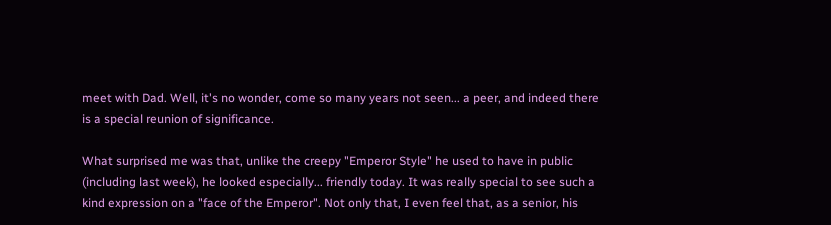meet with Dad. Well, it's no wonder, come so many years not seen... a peer, and indeed there is a special reunion of significance.

What surprised me was that, unlike the creepy "Emperor Style" he used to have in public (including last week), he looked especially... friendly today. It was really special to see such a kind expression on a "face of the Emperor". Not only that, I even feel that, as a senior, his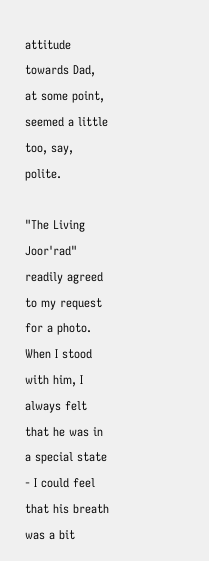attitude towards Dad, at some point, seemed a little too, say, polite.

"The Living Joor'rad" readily agreed to my request for a photo. When I stood with him, I always felt that he was in a special state - I could feel that his breath was a bit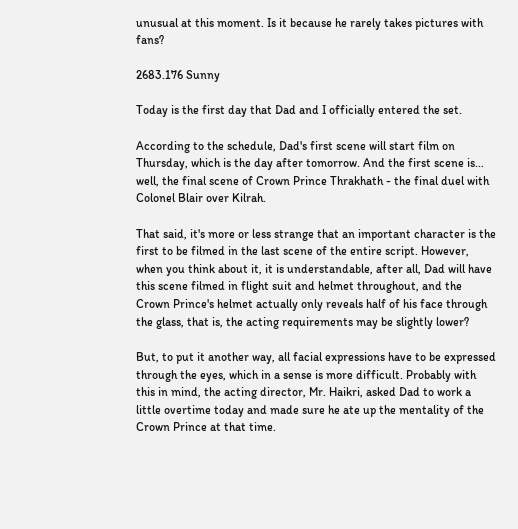unusual at this moment. Is it because he rarely takes pictures with fans?

2683.176 Sunny

Today is the first day that Dad and I officially entered the set.

According to the schedule, Dad's first scene will start film on Thursday, which is the day after tomorrow. And the first scene is... well, the final scene of Crown Prince Thrakhath - the final duel with Colonel Blair over Kilrah.

That said, it's more or less strange that an important character is the first to be filmed in the last scene of the entire script. However, when you think about it, it is understandable, after all, Dad will have this scene filmed in flight suit and helmet throughout, and the Crown Prince's helmet actually only reveals half of his face through the glass, that is, the acting requirements may be slightly lower?

But, to put it another way, all facial expressions have to be expressed through the eyes, which in a sense is more difficult. Probably with this in mind, the acting director, Mr. Haikri, asked Dad to work a little overtime today and made sure he ate up the mentality of the Crown Prince at that time.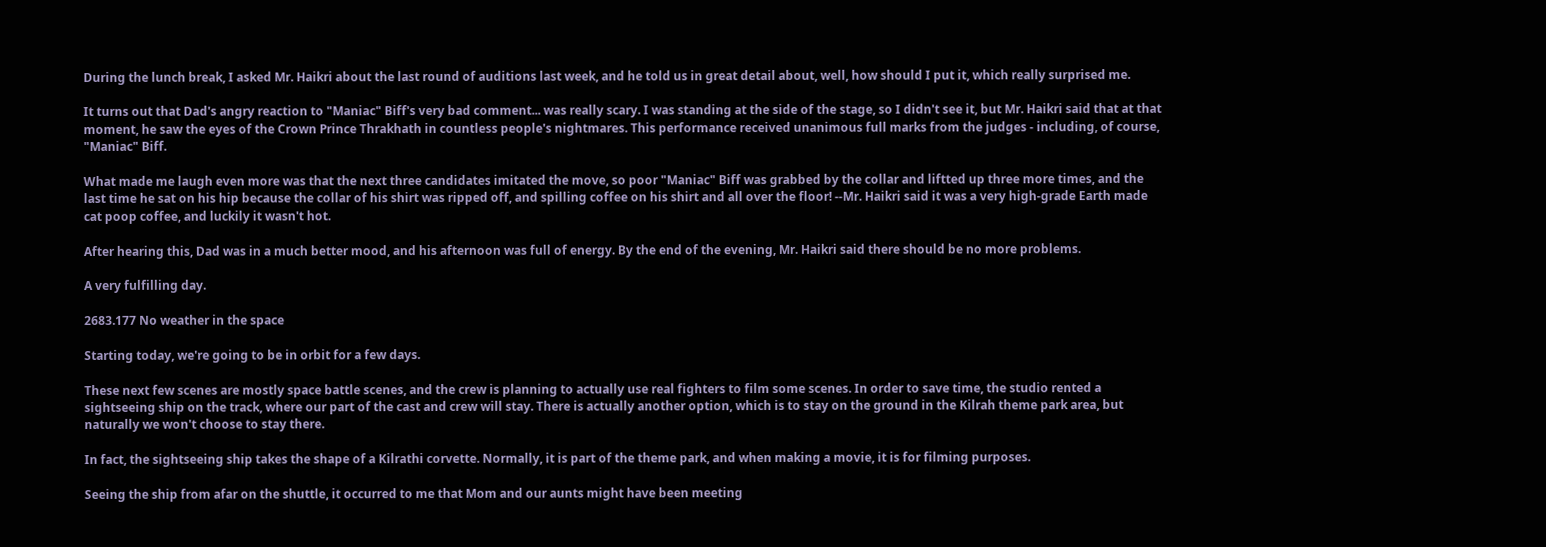During the lunch break, I asked Mr. Haikri about the last round of auditions last week, and he told us in great detail about, well, how should I put it, which really surprised me.

It turns out that Dad's angry reaction to "Maniac" Biff's very bad comment... was really scary. I was standing at the side of the stage, so I didn't see it, but Mr. Haikri said that at that moment, he saw the eyes of the Crown Prince Thrakhath in countless people's nightmares. This performance received unanimous full marks from the judges - including, of course, "Maniac" Biff.

What made me laugh even more was that the next three candidates imitated the move, so poor "Maniac" Biff was grabbed by the collar and liftted up three more times, and the last time he sat on his hip because the collar of his shirt was ripped off, and spilling coffee on his shirt and all over the floor! --Mr. Haikri said it was a very high-grade Earth made cat poop coffee, and luckily it wasn't hot.

After hearing this, Dad was in a much better mood, and his afternoon was full of energy. By the end of the evening, Mr. Haikri said there should be no more problems.

A very fulfilling day.

2683.177 No weather in the space

Starting today, we're going to be in orbit for a few days.

These next few scenes are mostly space battle scenes, and the crew is planning to actually use real fighters to film some scenes. In order to save time, the studio rented a sightseeing ship on the track, where our part of the cast and crew will stay. There is actually another option, which is to stay on the ground in the Kilrah theme park area, but naturally we won't choose to stay there.

In fact, the sightseeing ship takes the shape of a Kilrathi corvette. Normally, it is part of the theme park, and when making a movie, it is for filming purposes.

Seeing the ship from afar on the shuttle, it occurred to me that Mom and our aunts might have been meeting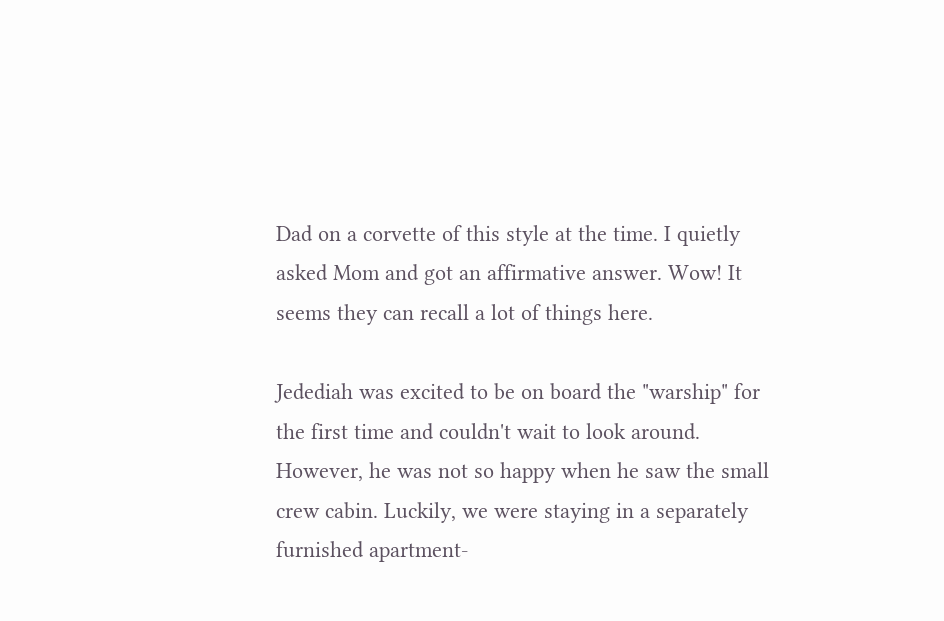Dad on a corvette of this style at the time. I quietly asked Mom and got an affirmative answer. Wow! It seems they can recall a lot of things here.

Jedediah was excited to be on board the "warship" for the first time and couldn't wait to look around. However, he was not so happy when he saw the small crew cabin. Luckily, we were staying in a separately furnished apartment-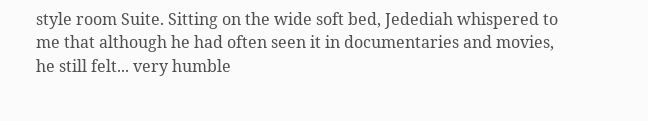style room Suite. Sitting on the wide soft bed, Jedediah whispered to me that although he had often seen it in documentaries and movies, he still felt... very humble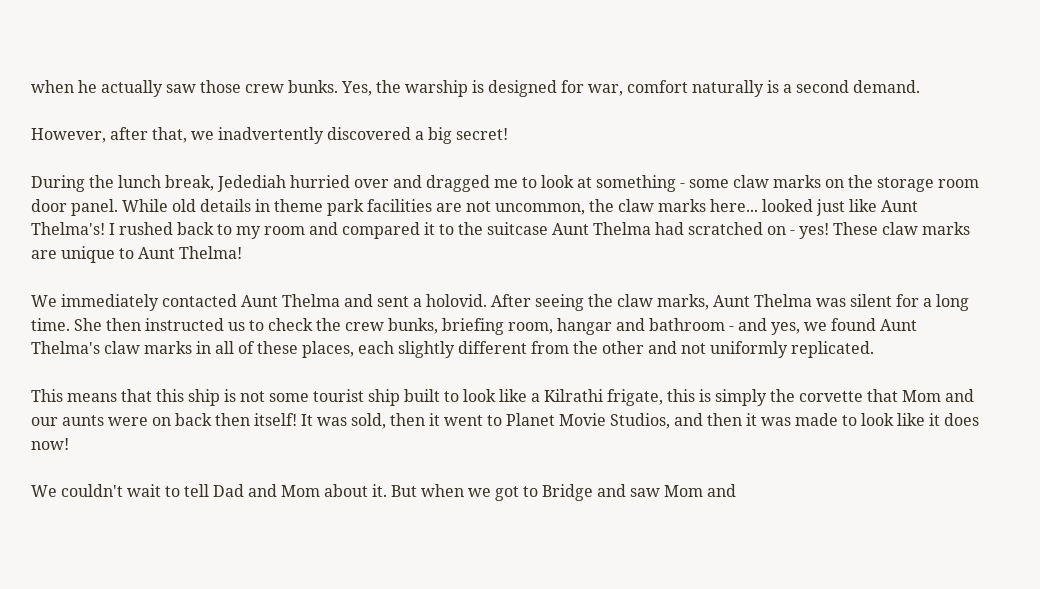when he actually saw those crew bunks. Yes, the warship is designed for war, comfort naturally is a second demand.

However, after that, we inadvertently discovered a big secret!

During the lunch break, Jedediah hurried over and dragged me to look at something - some claw marks on the storage room door panel. While old details in theme park facilities are not uncommon, the claw marks here... looked just like Aunt Thelma's! I rushed back to my room and compared it to the suitcase Aunt Thelma had scratched on - yes! These claw marks are unique to Aunt Thelma!

We immediately contacted Aunt Thelma and sent a holovid. After seeing the claw marks, Aunt Thelma was silent for a long time. She then instructed us to check the crew bunks, briefing room, hangar and bathroom - and yes, we found Aunt Thelma's claw marks in all of these places, each slightly different from the other and not uniformly replicated.

This means that this ship is not some tourist ship built to look like a Kilrathi frigate, this is simply the corvette that Mom and our aunts were on back then itself! It was sold, then it went to Planet Movie Studios, and then it was made to look like it does now!

We couldn't wait to tell Dad and Mom about it. But when we got to Bridge and saw Mom and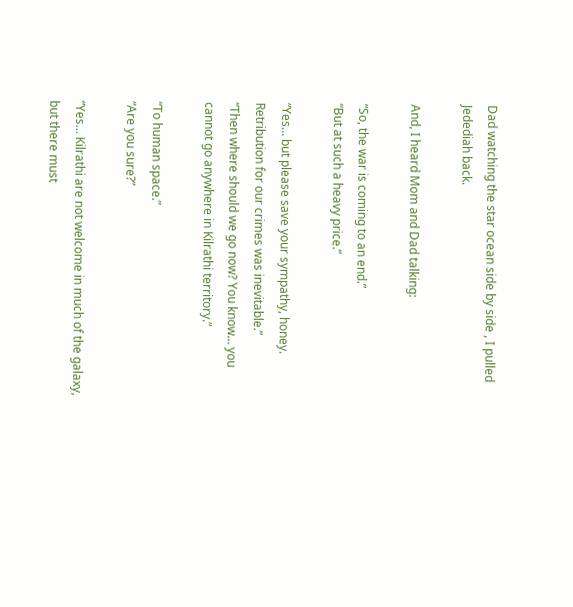Dad watching the star ocean side by side , I pulled Jedediah back.

And, I heard Mom and Dad talking:

“So, the war is coming to an end.”
“But at such a heavy price.”

“Yes… but please save your sympathy, honey. Retribution for our crimes was inevitable.”
“Then where should we go now? You know… you cannot go anywhere in Kilrathi territory.”

“To human space.”
“Are you sure?”

“Yes… Kilrathi are not welcome in much of the galaxy, but there must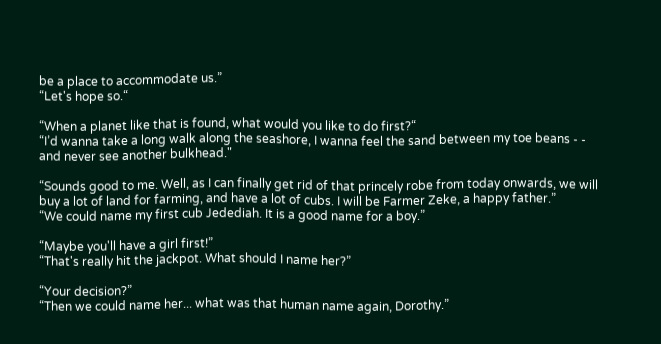be a place to accommodate us.”
“Let's hope so.“

“When a planet like that is found, what would you like to do first?“
“I’d wanna take a long walk along the seashore, I wanna feel the sand between my toe beans - - and never see another bulkhead."

“Sounds good to me. Well, as I can finally get rid of that princely robe from today onwards, we will buy a lot of land for farming, and have a lot of cubs. I will be Farmer Zeke, a happy father.”
“We could name my first cub Jedediah. It is a good name for a boy.”

“Maybe you'll have a girl first!”
“That's really hit the jackpot. What should I name her?”

“Your decision?”
“Then we could name her... what was that human name again, Dorothy.”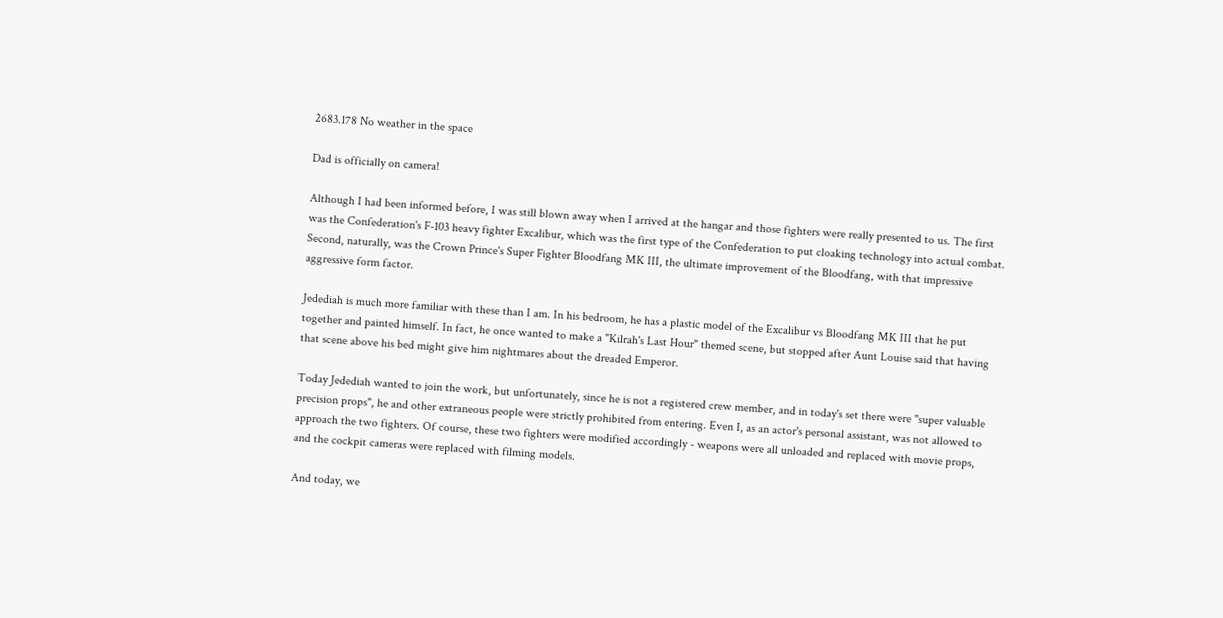2683.178 No weather in the space

Dad is officially on camera!

Although I had been informed before, I was still blown away when I arrived at the hangar and those fighters were really presented to us. The first was the Confederation's F-103 heavy fighter Excalibur, which was the first type of the Confederation to put cloaking technology into actual combat. Second, naturally, was the Crown Prince's Super Fighter Bloodfang MK III, the ultimate improvement of the Bloodfang, with that impressive aggressive form factor.

Jedediah is much more familiar with these than I am. In his bedroom, he has a plastic model of the Excalibur vs Bloodfang MK III that he put together and painted himself. In fact, he once wanted to make a "Kilrah's Last Hour" themed scene, but stopped after Aunt Louise said that having that scene above his bed might give him nightmares about the dreaded Emperor.

Today Jedediah wanted to join the work, but unfortunately, since he is not a registered crew member, and in today's set there were "super valuable precision props", he and other extraneous people were strictly prohibited from entering. Even I, as an actor's personal assistant, was not allowed to approach the two fighters. Of course, these two fighters were modified accordingly - weapons were all unloaded and replaced with movie props, and the cockpit cameras were replaced with filming models.

And today, we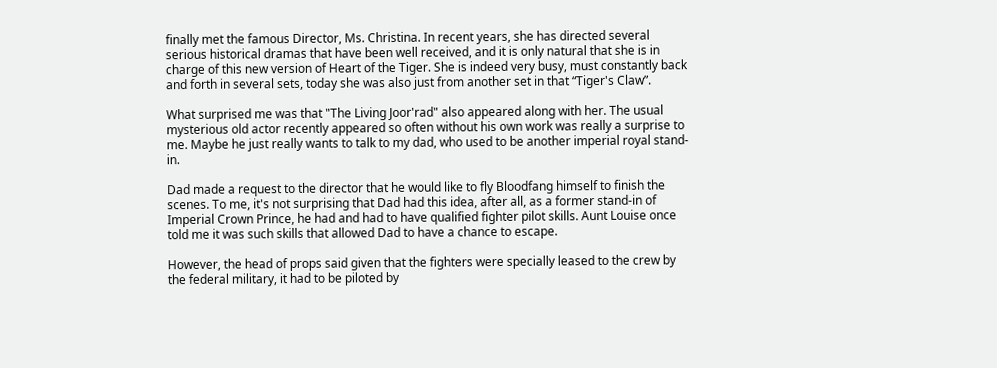finally met the famous Director, Ms. Christina. In recent years, she has directed several serious historical dramas that have been well received, and it is only natural that she is in charge of this new version of Heart of the Tiger. She is indeed very busy, must constantly back and forth in several sets, today she was also just from another set in that “Tiger's Claw”.

What surprised me was that "The Living Joor'rad" also appeared along with her. The usual mysterious old actor recently appeared so often without his own work was really a surprise to me. Maybe he just really wants to talk to my dad, who used to be another imperial royal stand-in.

Dad made a request to the director that he would like to fly Bloodfang himself to finish the scenes. To me, it's not surprising that Dad had this idea, after all, as a former stand-in of Imperial Crown Prince, he had and had to have qualified fighter pilot skills. Aunt Louise once told me it was such skills that allowed Dad to have a chance to escape.

However, the head of props said given that the fighters were specially leased to the crew by the federal military, it had to be piloted by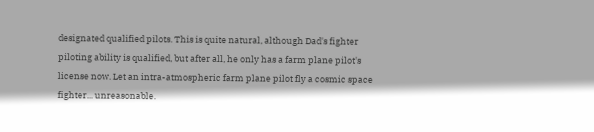designated qualified pilots. This is quite natural, although Dad's fighter piloting ability is qualified, but after all, he only has a farm plane pilot's license now. Let an intra-atmospheric farm plane pilot fly a cosmic space fighter... unreasonable.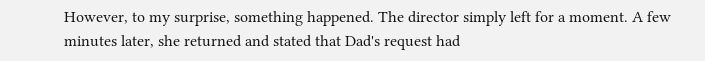However, to my surprise, something happened. The director simply left for a moment. A few minutes later, she returned and stated that Dad's request had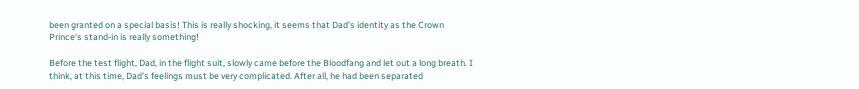been granted on a special basis! This is really shocking, it seems that Dad's identity as the Crown Prince's stand-in is really something!

Before the test flight, Dad, in the flight suit, slowly came before the Bloodfang and let out a long breath. I think, at this time, Dad's feelings must be very complicated. After all, he had been separated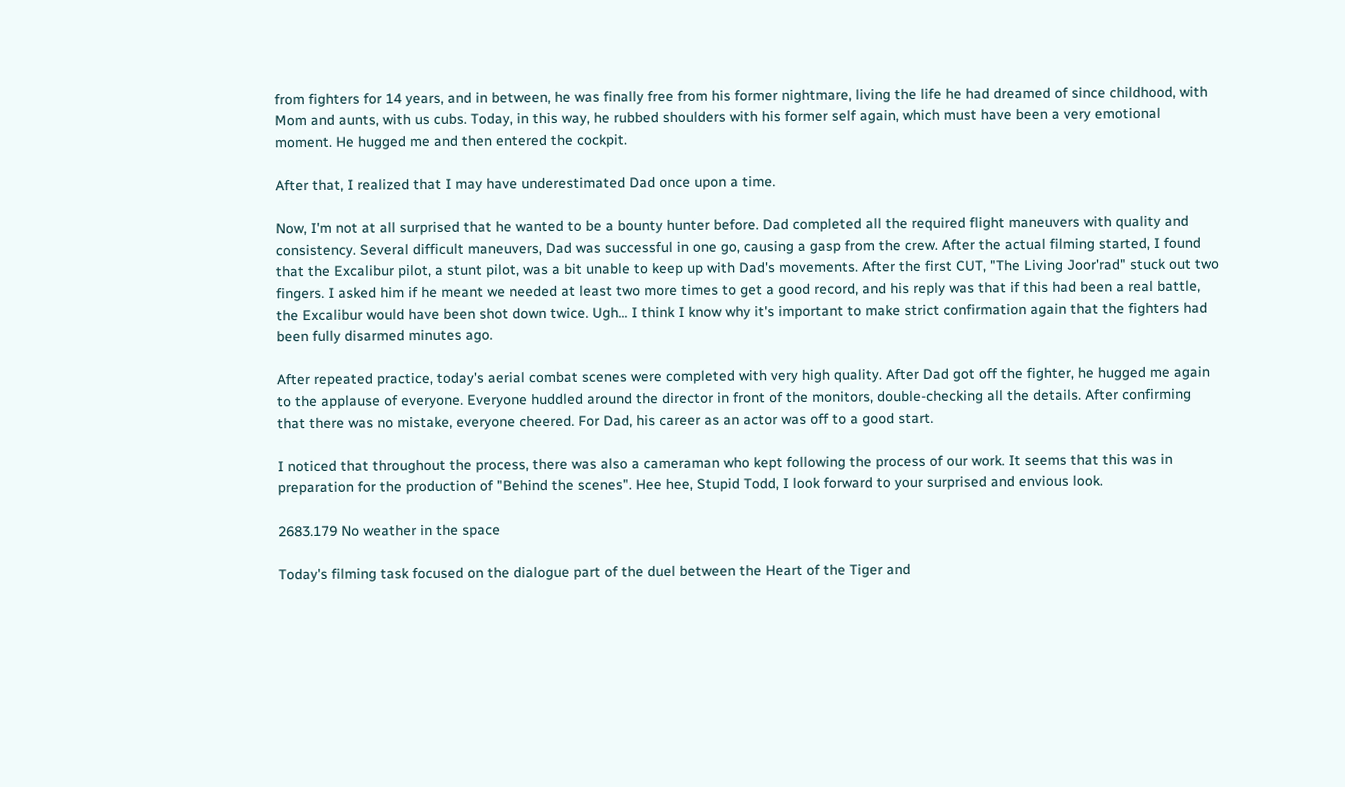from fighters for 14 years, and in between, he was finally free from his former nightmare, living the life he had dreamed of since childhood, with Mom and aunts, with us cubs. Today, in this way, he rubbed shoulders with his former self again, which must have been a very emotional moment. He hugged me and then entered the cockpit.

After that, I realized that I may have underestimated Dad once upon a time.

Now, I'm not at all surprised that he wanted to be a bounty hunter before. Dad completed all the required flight maneuvers with quality and consistency. Several difficult maneuvers, Dad was successful in one go, causing a gasp from the crew. After the actual filming started, I found that the Excalibur pilot, a stunt pilot, was a bit unable to keep up with Dad's movements. After the first CUT, "The Living Joor'rad" stuck out two fingers. I asked him if he meant we needed at least two more times to get a good record, and his reply was that if this had been a real battle, the Excalibur would have been shot down twice. Ugh... I think I know why it's important to make strict confirmation again that the fighters had been fully disarmed minutes ago.

After repeated practice, today's aerial combat scenes were completed with very high quality. After Dad got off the fighter, he hugged me again to the applause of everyone. Everyone huddled around the director in front of the monitors, double-checking all the details. After confirming that there was no mistake, everyone cheered. For Dad, his career as an actor was off to a good start.

I noticed that throughout the process, there was also a cameraman who kept following the process of our work. It seems that this was in preparation for the production of "Behind the scenes". Hee hee, Stupid Todd, I look forward to your surprised and envious look.

2683.179 No weather in the space

Today's filming task focused on the dialogue part of the duel between the Heart of the Tiger and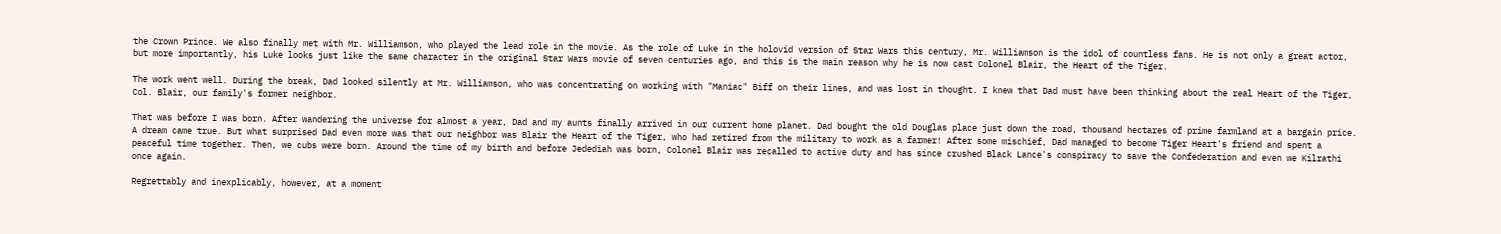the Crown Prince. We also finally met with Mr. Williamson, who played the lead role in the movie. As the role of Luke in the holovid version of Star Wars this century, Mr. Williamson is the idol of countless fans. He is not only a great actor, but more importantly, his Luke looks just like the same character in the original Star Wars movie of seven centuries ago, and this is the main reason why he is now cast Colonel Blair, the Heart of the Tiger.

The work went well. During the break, Dad looked silently at Mr. Williamson, who was concentrating on working with "Maniac" Biff on their lines, and was lost in thought. I knew that Dad must have been thinking about the real Heart of the Tiger, Col. Blair, our family's former neighbor.

That was before I was born. After wandering the universe for almost a year, Dad and my aunts finally arrived in our current home planet. Dad bought the old Douglas place just down the road, thousand hectares of prime farmland at a bargain price. A dream came true. But what surprised Dad even more was that our neighbor was Blair the Heart of the Tiger, who had retired from the military to work as a farmer! After some mischief, Dad managed to become Tiger Heart's friend and spent a peaceful time together. Then, we cubs were born. Around the time of my birth and before Jedediah was born, Colonel Blair was recalled to active duty and has since crushed Black Lance's conspiracy to save the Confederation and even we Kilrathi once again.

Regrettably and inexplicably, however, at a moment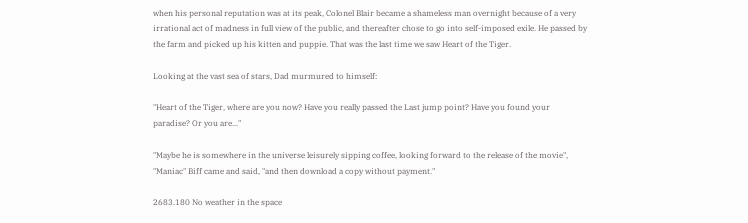when his personal reputation was at its peak, Colonel Blair became a shameless man overnight because of a very irrational act of madness in full view of the public, and thereafter chose to go into self-imposed exile. He passed by the farm and picked up his kitten and puppie. That was the last time we saw Heart of the Tiger.

Looking at the vast sea of stars, Dad murmured to himself:

"Heart of the Tiger, where are you now? Have you really passed the Last jump point? Have you found your paradise? Or you are..."

"Maybe he is somewhere in the universe leisurely sipping coffee, looking forward to the release of the movie", "Maniac" Biff came and said, "and then download a copy without payment."

2683.180 No weather in the space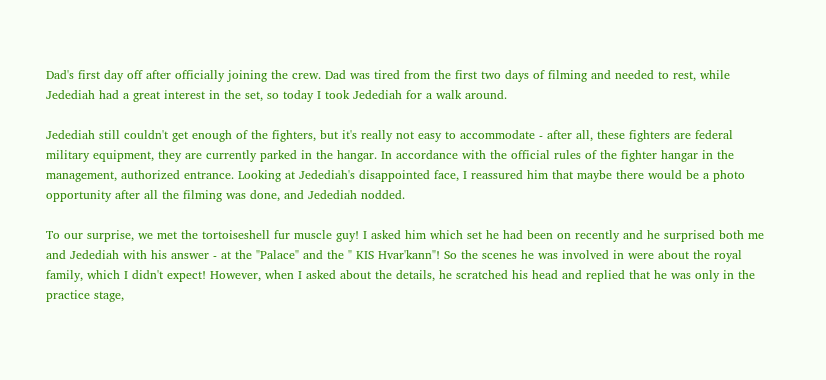Dad's first day off after officially joining the crew. Dad was tired from the first two days of filming and needed to rest, while Jedediah had a great interest in the set, so today I took Jedediah for a walk around.

Jedediah still couldn't get enough of the fighters, but it's really not easy to accommodate - after all, these fighters are federal military equipment, they are currently parked in the hangar. In accordance with the official rules of the fighter hangar in the management, authorized entrance. Looking at Jedediah's disappointed face, I reassured him that maybe there would be a photo opportunity after all the filming was done, and Jedediah nodded.

To our surprise, we met the tortoiseshell fur muscle guy! I asked him which set he had been on recently and he surprised both me and Jedediah with his answer - at the "Palace" and the " KIS Hvar'kann"! So the scenes he was involved in were about the royal family, which I didn't expect! However, when I asked about the details, he scratched his head and replied that he was only in the practice stage,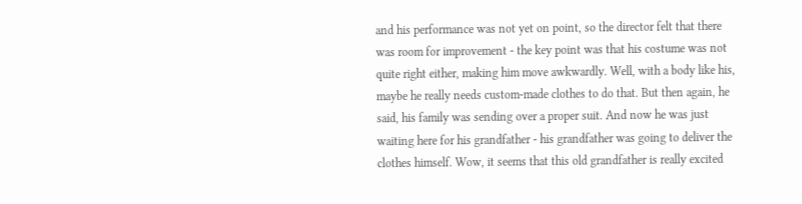and his performance was not yet on point, so the director felt that there was room for improvement - the key point was that his costume was not quite right either, making him move awkwardly. Well, with a body like his, maybe he really needs custom-made clothes to do that. But then again, he said, his family was sending over a proper suit. And now he was just waiting here for his grandfather - his grandfather was going to deliver the clothes himself. Wow, it seems that this old grandfather is really excited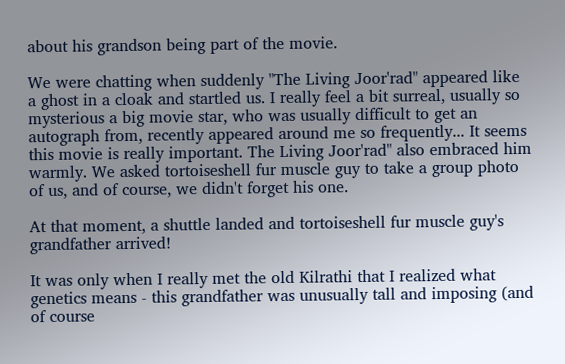about his grandson being part of the movie.

We were chatting when suddenly "The Living Joor'rad" appeared like a ghost in a cloak and startled us. I really feel a bit surreal, usually so mysterious a big movie star, who was usually difficult to get an autograph from, recently appeared around me so frequently... It seems this movie is really important. The Living Joor'rad" also embraced him warmly. We asked tortoiseshell fur muscle guy to take a group photo of us, and of course, we didn't forget his one.

At that moment, a shuttle landed and tortoiseshell fur muscle guy's grandfather arrived!

It was only when I really met the old Kilrathi that I realized what genetics means - this grandfather was unusually tall and imposing (and of course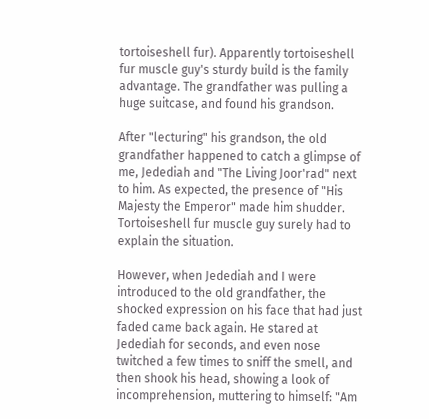tortoiseshell fur). Apparently tortoiseshell fur muscle guy's sturdy build is the family advantage. The grandfather was pulling a huge suitcase, and found his grandson.

After "lecturing" his grandson, the old grandfather happened to catch a glimpse of me, Jedediah and "The Living Joor'rad" next to him. As expected, the presence of "His Majesty the Emperor" made him shudder. Tortoiseshell fur muscle guy surely had to explain the situation.

However, when Jedediah and I were introduced to the old grandfather, the shocked expression on his face that had just faded came back again. He stared at Jedediah for seconds, and even nose twitched a few times to sniff the smell, and then shook his head, showing a look of incomprehension, muttering to himself: "Am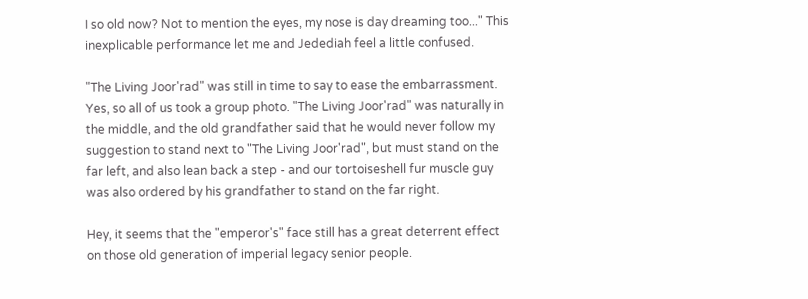I so old now? Not to mention the eyes, my nose is day dreaming too..." This inexplicable performance let me and Jedediah feel a little confused.

"The Living Joor'rad" was still in time to say to ease the embarrassment. Yes, so all of us took a group photo. "The Living Joor'rad" was naturally in the middle, and the old grandfather said that he would never follow my suggestion to stand next to "The Living Joor'rad", but must stand on the far left, and also lean back a step - and our tortoiseshell fur muscle guy was also ordered by his grandfather to stand on the far right.

Hey, it seems that the "emperor's" face still has a great deterrent effect on those old generation of imperial legacy senior people.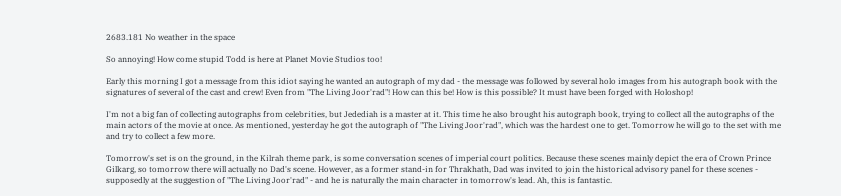2683.181 No weather in the space

So annoying! How come stupid Todd is here at Planet Movie Studios too!

Early this morning I got a message from this idiot saying he wanted an autograph of my dad - the message was followed by several holo images from his autograph book with the signatures of several of the cast and crew! Even from "The Living Joor'rad"! How can this be! How is this possible? It must have been forged with Holoshop!

I'm not a big fan of collecting autographs from celebrities, but Jedediah is a master at it. This time he also brought his autograph book, trying to collect all the autographs of the main actors of the movie at once. As mentioned, yesterday he got the autograph of "The Living Joor'rad", which was the hardest one to get. Tomorrow he will go to the set with me and try to collect a few more.

Tomorrow's set is on the ground, in the Kilrah theme park, is some conversation scenes of imperial court politics. Because these scenes mainly depict the era of Crown Prince Gilkarg, so tomorrow there will actually no Dad's scene. However, as a former stand-in for Thrakhath, Dad was invited to join the historical advisory panel for these scenes - supposedly at the suggestion of "The Living Joor'rad" - and he is naturally the main character in tomorrow's lead. Ah, this is fantastic.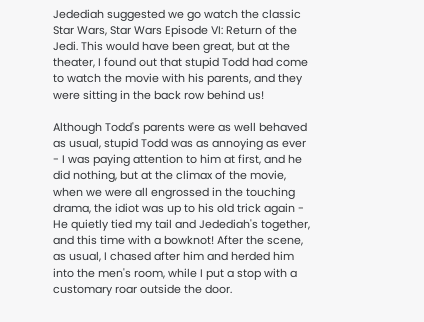Jedediah suggested we go watch the classic Star Wars, Star Wars Episode VI: Return of the Jedi. This would have been great, but at the theater, I found out that stupid Todd had come to watch the movie with his parents, and they were sitting in the back row behind us!

Although Todd's parents were as well behaved as usual, stupid Todd was as annoying as ever - I was paying attention to him at first, and he did nothing, but at the climax of the movie, when we were all engrossed in the touching drama, the idiot was up to his old trick again - He quietly tied my tail and Jedediah's together, and this time with a bowknot! After the scene, as usual, I chased after him and herded him into the men's room, while I put a stop with a customary roar outside the door.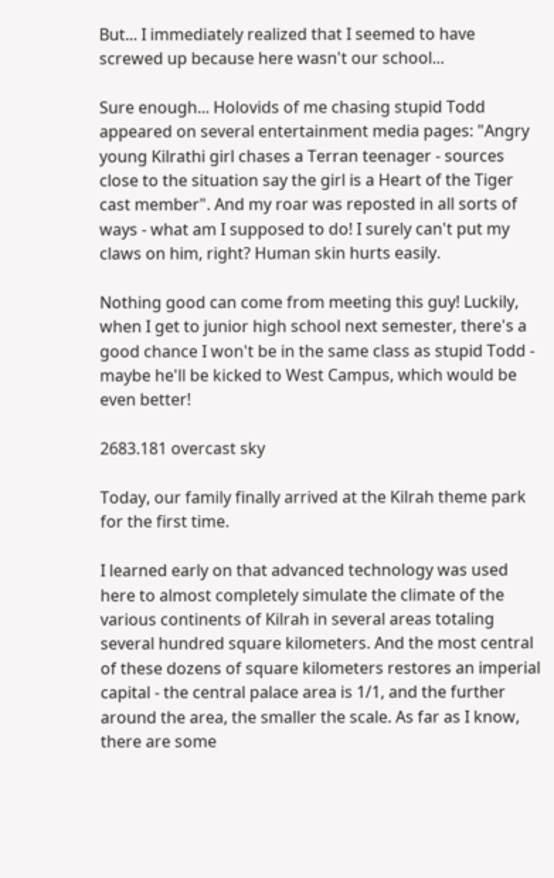But... I immediately realized that I seemed to have screwed up because here wasn't our school...

Sure enough... Holovids of me chasing stupid Todd appeared on several entertainment media pages: "Angry young Kilrathi girl chases a Terran teenager - sources close to the situation say the girl is a Heart of the Tiger cast member". And my roar was reposted in all sorts of ways - what am I supposed to do! I surely can't put my claws on him, right? Human skin hurts easily.

Nothing good can come from meeting this guy! Luckily, when I get to junior high school next semester, there's a good chance I won't be in the same class as stupid Todd - maybe he'll be kicked to West Campus, which would be even better!

2683.181 overcast sky

Today, our family finally arrived at the Kilrah theme park for the first time.

I learned early on that advanced technology was used here to almost completely simulate the climate of the various continents of Kilrah in several areas totaling several hundred square kilometers. And the most central of these dozens of square kilometers restores an imperial capital - the central palace area is 1/1, and the further around the area, the smaller the scale. As far as I know, there are some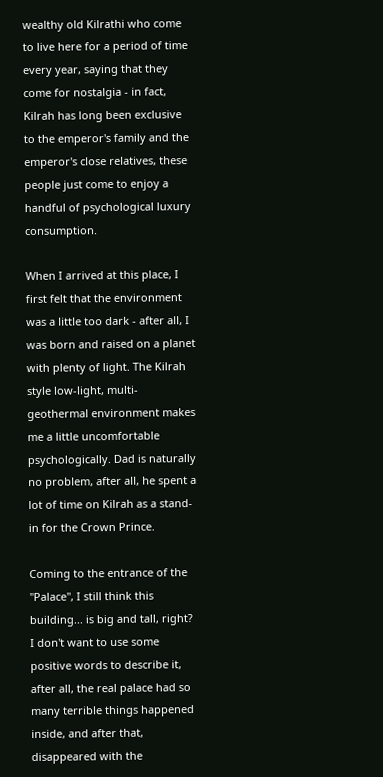wealthy old Kilrathi who come to live here for a period of time every year, saying that they come for nostalgia - in fact, Kilrah has long been exclusive to the emperor's family and the emperor's close relatives, these people just come to enjoy a handful of psychological luxury consumption.

When I arrived at this place, I first felt that the environment was a little too dark - after all, I was born and raised on a planet with plenty of light. The Kilrah style low-light, multi-geothermal environment makes me a little uncomfortable psychologically. Dad is naturally no problem, after all, he spent a lot of time on Kilrah as a stand-in for the Crown Prince.

Coming to the entrance of the "Palace", I still think this building... is big and tall, right? I don't want to use some positive words to describe it, after all, the real palace had so many terrible things happened inside, and after that, disappeared with the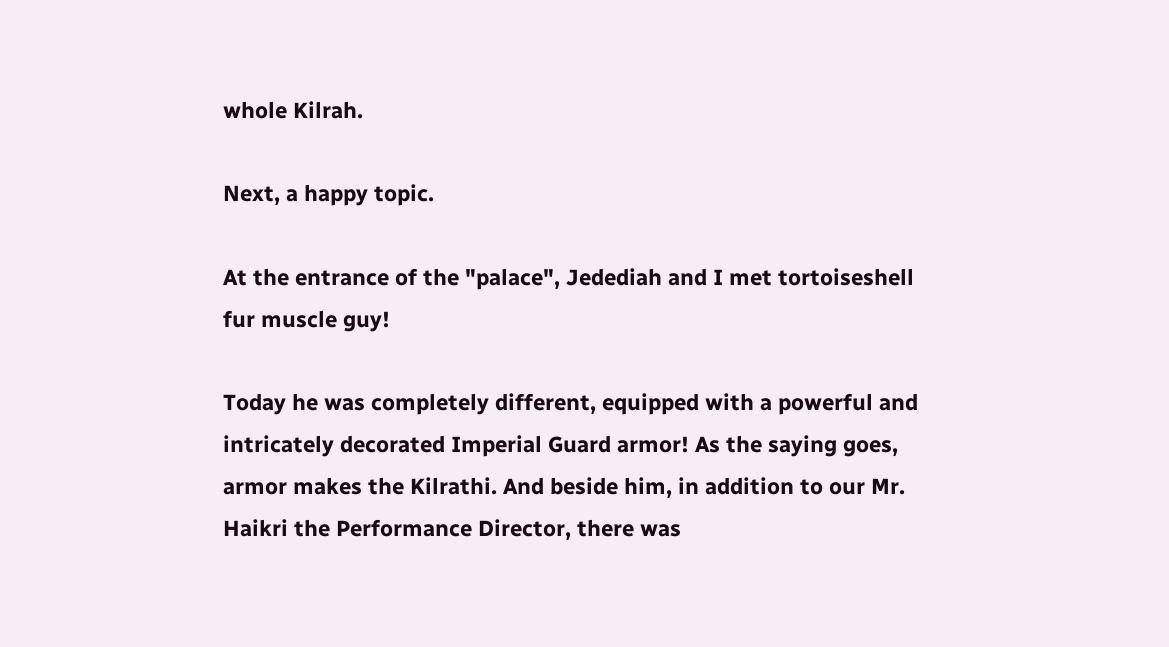whole Kilrah.

Next, a happy topic.

At the entrance of the "palace", Jedediah and I met tortoiseshell fur muscle guy!

Today he was completely different, equipped with a powerful and intricately decorated Imperial Guard armor! As the saying goes, armor makes the Kilrathi. And beside him, in addition to our Mr. Haikri the Performance Director, there was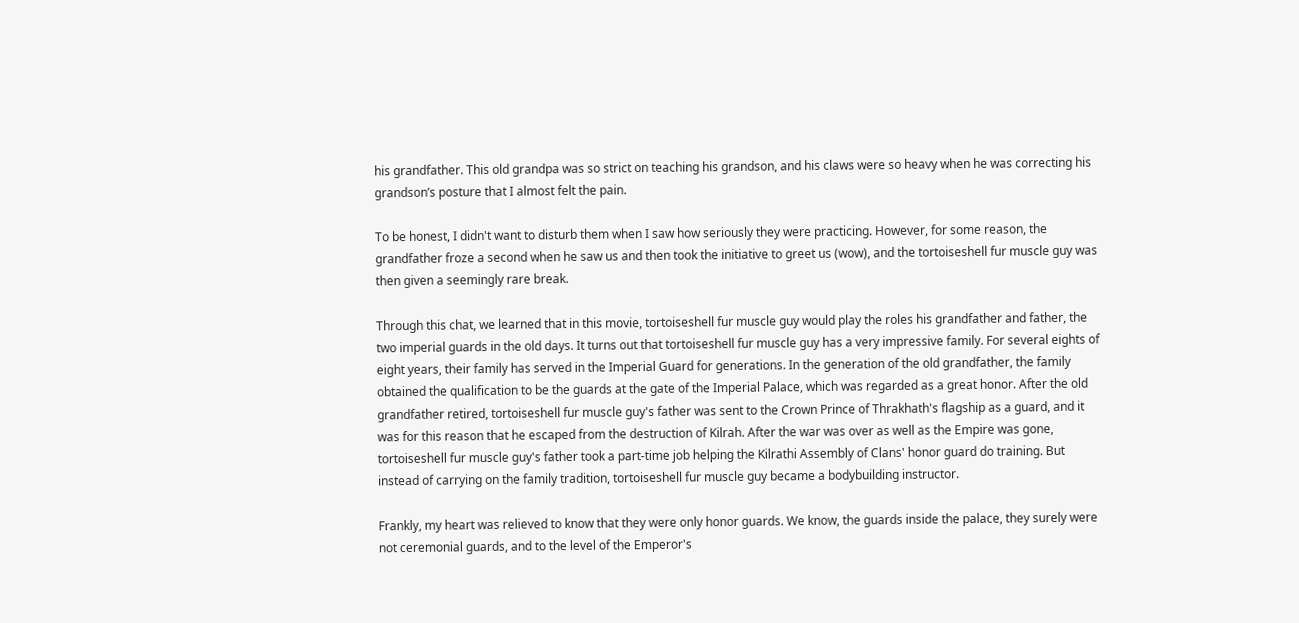his grandfather. This old grandpa was so strict on teaching his grandson, and his claws were so heavy when he was correcting his grandson’s posture that I almost felt the pain.

To be honest, I didn't want to disturb them when I saw how seriously they were practicing. However, for some reason, the grandfather froze a second when he saw us and then took the initiative to greet us (wow), and the tortoiseshell fur muscle guy was then given a seemingly rare break.

Through this chat, we learned that in this movie, tortoiseshell fur muscle guy would play the roles his grandfather and father, the two imperial guards in the old days. It turns out that tortoiseshell fur muscle guy has a very impressive family. For several eights of eight years, their family has served in the Imperial Guard for generations. In the generation of the old grandfather, the family obtained the qualification to be the guards at the gate of the Imperial Palace, which was regarded as a great honor. After the old grandfather retired, tortoiseshell fur muscle guy's father was sent to the Crown Prince of Thrakhath's flagship as a guard, and it was for this reason that he escaped from the destruction of Kilrah. After the war was over as well as the Empire was gone, tortoiseshell fur muscle guy's father took a part-time job helping the Kilrathi Assembly of Clans' honor guard do training. But instead of carrying on the family tradition, tortoiseshell fur muscle guy became a bodybuilding instructor.

Frankly, my heart was relieved to know that they were only honor guards. We know, the guards inside the palace, they surely were not ceremonial guards, and to the level of the Emperor's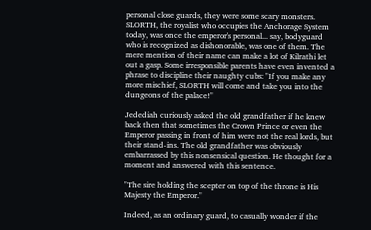personal close guards, they were some scary monsters. SLORTH, the royalist who occupies the Anchorage System today, was once the emperor's personal... say, bodyguard who is recognized as dishonorable, was one of them. The mere mention of their name can make a lot of Kilrathi let out a gasp. Some irresponsible parents have even invented a phrase to discipline their naughty cubs: "If you make any more mischief, SLORTH will come and take you into the dungeons of the palace!"

Jedediah curiously asked the old grandfather if he knew back then that sometimes the Crown Prince or even the Emperor passing in front of him were not the real lords, but their stand-ins. The old grandfather was obviously embarrassed by this nonsensical question. He thought for a moment and answered with this sentence.

"The sire holding the scepter on top of the throne is His Majesty the Emperor."

Indeed, as an ordinary guard, to casually wonder if the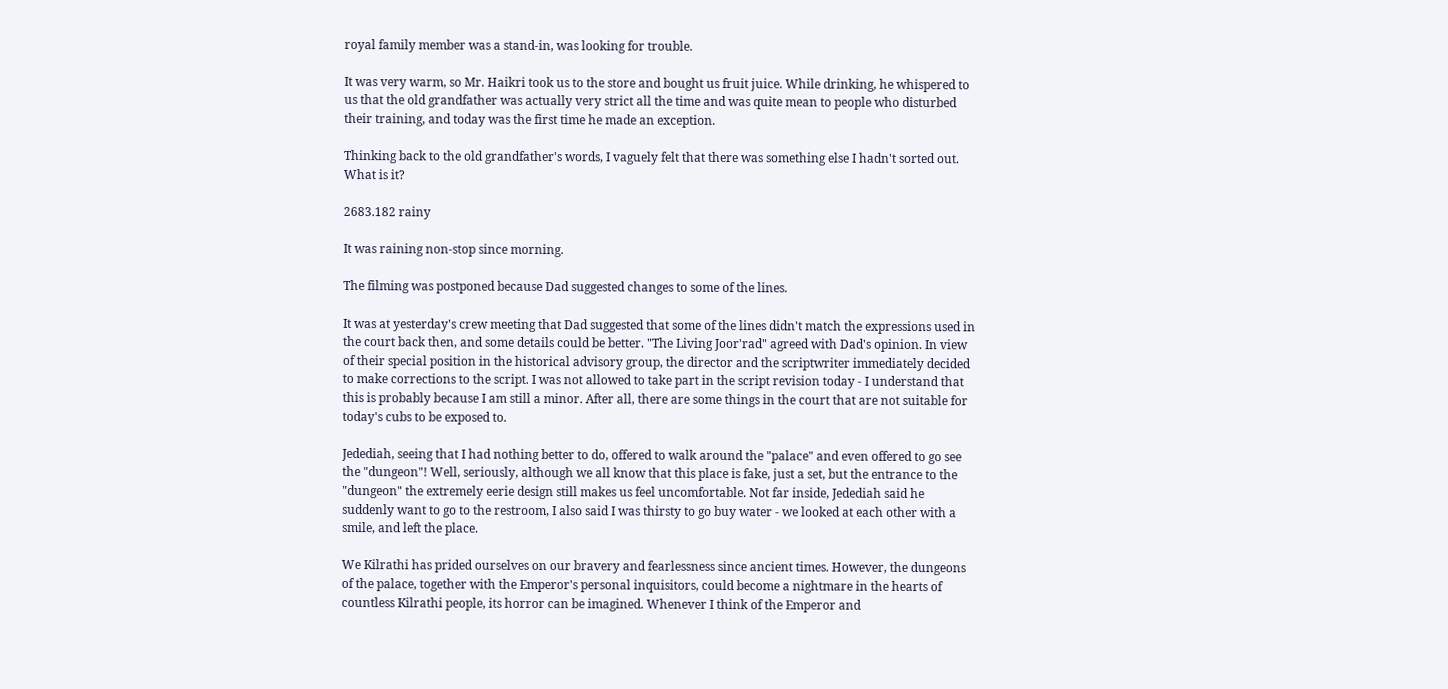royal family member was a stand-in, was looking for trouble.

It was very warm, so Mr. Haikri took us to the store and bought us fruit juice. While drinking, he whispered to us that the old grandfather was actually very strict all the time and was quite mean to people who disturbed their training, and today was the first time he made an exception.

Thinking back to the old grandfather's words, I vaguely felt that there was something else I hadn't sorted out. What is it?

2683.182 rainy

It was raining non-stop since morning.

The filming was postponed because Dad suggested changes to some of the lines.

It was at yesterday's crew meeting that Dad suggested that some of the lines didn't match the expressions used in the court back then, and some details could be better. "The Living Joor'rad" agreed with Dad's opinion. In view of their special position in the historical advisory group, the director and the scriptwriter immediately decided to make corrections to the script. I was not allowed to take part in the script revision today - I understand that this is probably because I am still a minor. After all, there are some things in the court that are not suitable for today's cubs to be exposed to.

Jedediah, seeing that I had nothing better to do, offered to walk around the "palace" and even offered to go see the "dungeon"! Well, seriously, although we all know that this place is fake, just a set, but the entrance to the "dungeon" the extremely eerie design still makes us feel uncomfortable. Not far inside, Jedediah said he suddenly want to go to the restroom, I also said I was thirsty to go buy water - we looked at each other with a smile, and left the place.

We Kilrathi has prided ourselves on our bravery and fearlessness since ancient times. However, the dungeons of the palace, together with the Emperor's personal inquisitors, could become a nightmare in the hearts of countless Kilrathi people, its horror can be imagined. Whenever I think of the Emperor and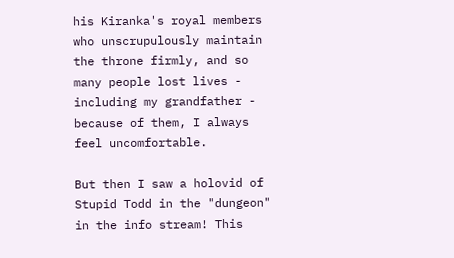his Kiranka's royal members who unscrupulously maintain the throne firmly, and so many people lost lives - including my grandfather - because of them, I always feel uncomfortable.

But then I saw a holovid of Stupid Todd in the "dungeon" in the info stream! This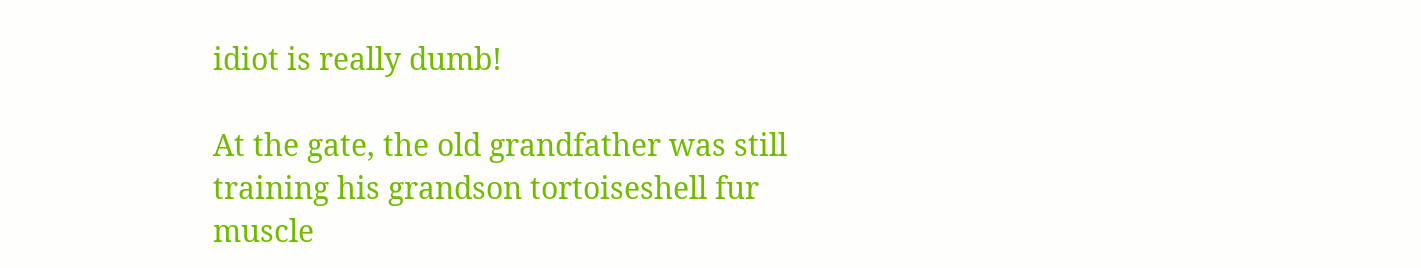idiot is really dumb!

At the gate, the old grandfather was still training his grandson tortoiseshell fur muscle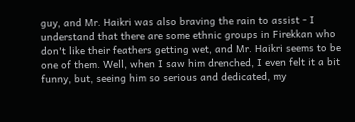guy, and Mr. Haikri was also braving the rain to assist - I understand that there are some ethnic groups in Firekkan who don't like their feathers getting wet, and Mr. Haikri seems to be one of them. Well, when I saw him drenched, I even felt it a bit funny, but, seeing him so serious and dedicated, my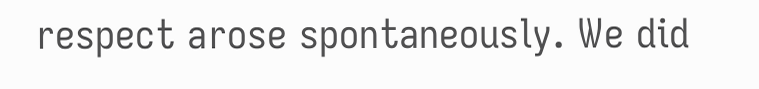respect arose spontaneously. We did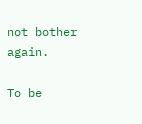not bother again.

To be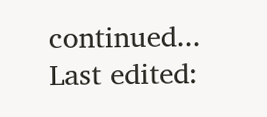continued...
Last edited: